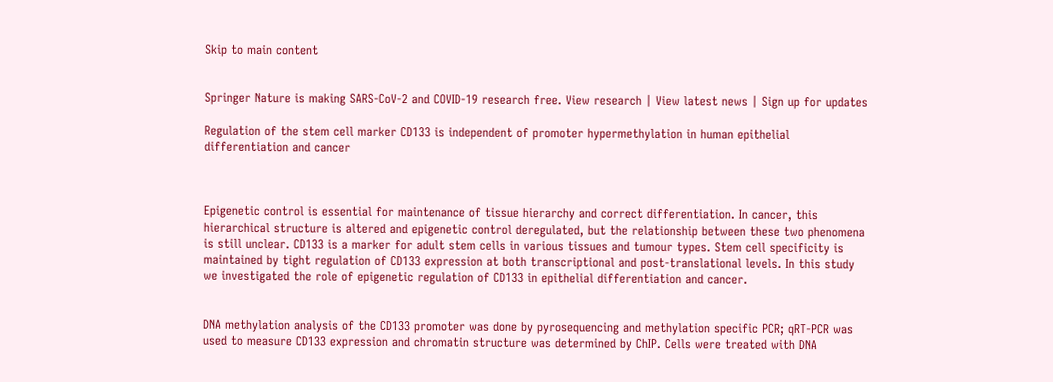Skip to main content


Springer Nature is making SARS-CoV-2 and COVID-19 research free. View research | View latest news | Sign up for updates

Regulation of the stem cell marker CD133 is independent of promoter hypermethylation in human epithelial differentiation and cancer



Epigenetic control is essential for maintenance of tissue hierarchy and correct differentiation. In cancer, this hierarchical structure is altered and epigenetic control deregulated, but the relationship between these two phenomena is still unclear. CD133 is a marker for adult stem cells in various tissues and tumour types. Stem cell specificity is maintained by tight regulation of CD133 expression at both transcriptional and post-translational levels. In this study we investigated the role of epigenetic regulation of CD133 in epithelial differentiation and cancer.


DNA methylation analysis of the CD133 promoter was done by pyrosequencing and methylation specific PCR; qRT-PCR was used to measure CD133 expression and chromatin structure was determined by ChIP. Cells were treated with DNA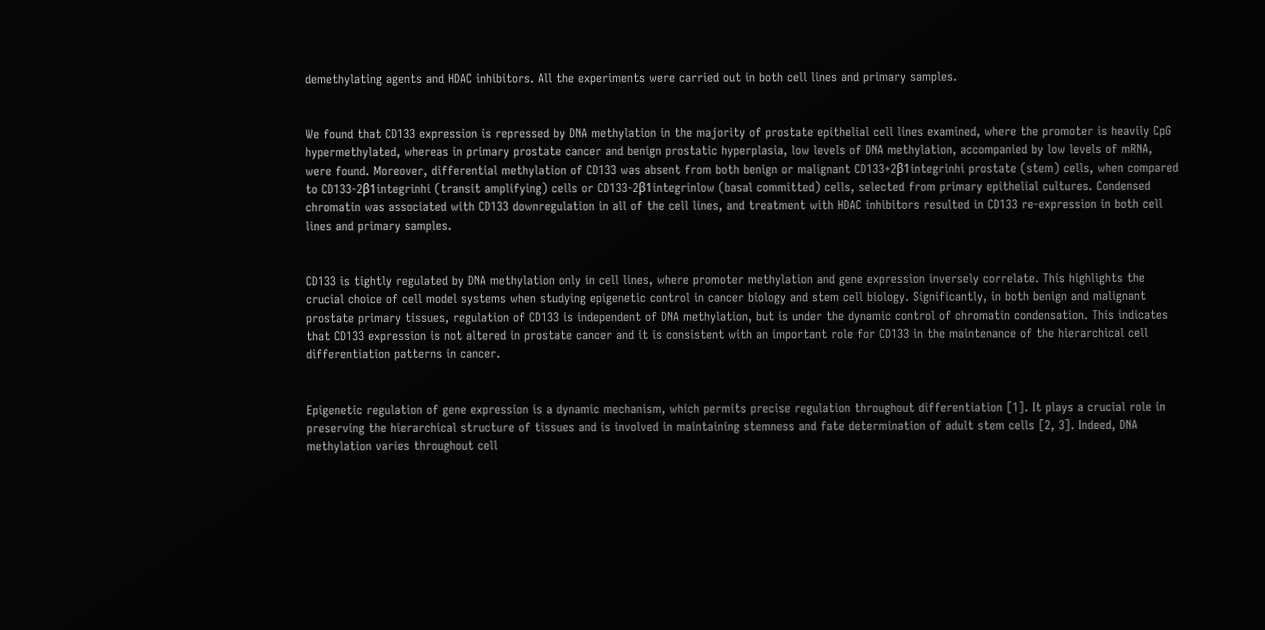demethylating agents and HDAC inhibitors. All the experiments were carried out in both cell lines and primary samples.


We found that CD133 expression is repressed by DNA methylation in the majority of prostate epithelial cell lines examined, where the promoter is heavily CpG hypermethylated, whereas in primary prostate cancer and benign prostatic hyperplasia, low levels of DNA methylation, accompanied by low levels of mRNA, were found. Moreover, differential methylation of CD133 was absent from both benign or malignant CD133+2β1integrinhi prostate (stem) cells, when compared to CD133-2β1integrinhi (transit amplifying) cells or CD133-2β1integrinlow (basal committed) cells, selected from primary epithelial cultures. Condensed chromatin was associated with CD133 downregulation in all of the cell lines, and treatment with HDAC inhibitors resulted in CD133 re-expression in both cell lines and primary samples.


CD133 is tightly regulated by DNA methylation only in cell lines, where promoter methylation and gene expression inversely correlate. This highlights the crucial choice of cell model systems when studying epigenetic control in cancer biology and stem cell biology. Significantly, in both benign and malignant prostate primary tissues, regulation of CD133 is independent of DNA methylation, but is under the dynamic control of chromatin condensation. This indicates that CD133 expression is not altered in prostate cancer and it is consistent with an important role for CD133 in the maintenance of the hierarchical cell differentiation patterns in cancer.


Epigenetic regulation of gene expression is a dynamic mechanism, which permits precise regulation throughout differentiation [1]. It plays a crucial role in preserving the hierarchical structure of tissues and is involved in maintaining stemness and fate determination of adult stem cells [2, 3]. Indeed, DNA methylation varies throughout cell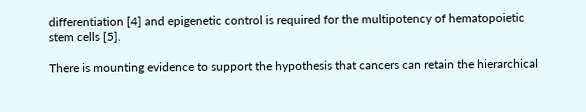differentiation [4] and epigenetic control is required for the multipotency of hematopoietic stem cells [5].

There is mounting evidence to support the hypothesis that cancers can retain the hierarchical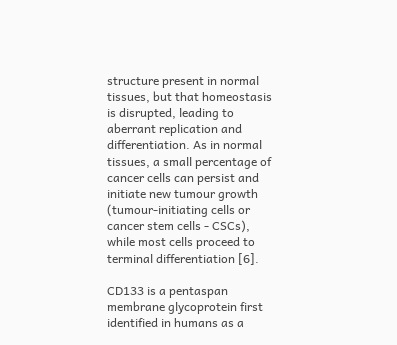structure present in normal tissues, but that homeostasis is disrupted, leading to aberrant replication and differentiation. As in normal tissues, a small percentage of cancer cells can persist and initiate new tumour growth (tumour-initiating cells or cancer stem cells - CSCs), while most cells proceed to terminal differentiation [6].

CD133 is a pentaspan membrane glycoprotein first identified in humans as a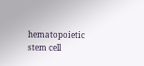hematopoietic stem cell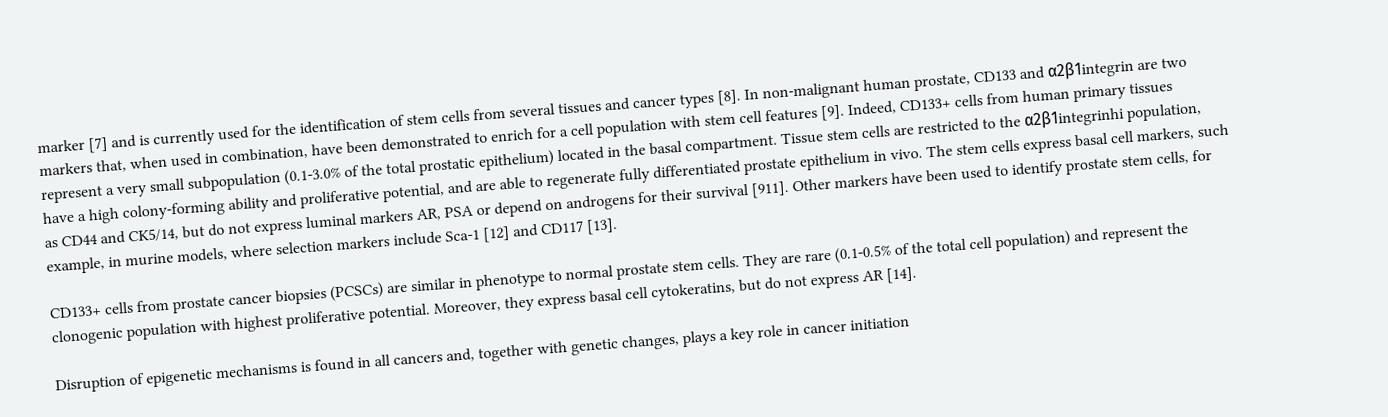marker [7] and is currently used for the identification of stem cells from several tissues and cancer types [8]. In non-malignant human prostate, CD133 and α2β1integrin are two markers that, when used in combination, have been demonstrated to enrich for a cell population with stem cell features [9]. Indeed, CD133+ cells from human primary tissues represent a very small subpopulation (0.1-3.0% of the total prostatic epithelium) located in the basal compartment. Tissue stem cells are restricted to the α2β1integrinhi population, have a high colony-forming ability and proliferative potential, and are able to regenerate fully differentiated prostate epithelium in vivo. The stem cells express basal cell markers, such as CD44 and CK5/14, but do not express luminal markers AR, PSA or depend on androgens for their survival [911]. Other markers have been used to identify prostate stem cells, for example, in murine models, where selection markers include Sca-1 [12] and CD117 [13].

CD133+ cells from prostate cancer biopsies (PCSCs) are similar in phenotype to normal prostate stem cells. They are rare (0.1-0.5% of the total cell population) and represent the clonogenic population with highest proliferative potential. Moreover, they express basal cell cytokeratins, but do not express AR [14].

Disruption of epigenetic mechanisms is found in all cancers and, together with genetic changes, plays a key role in cancer initiation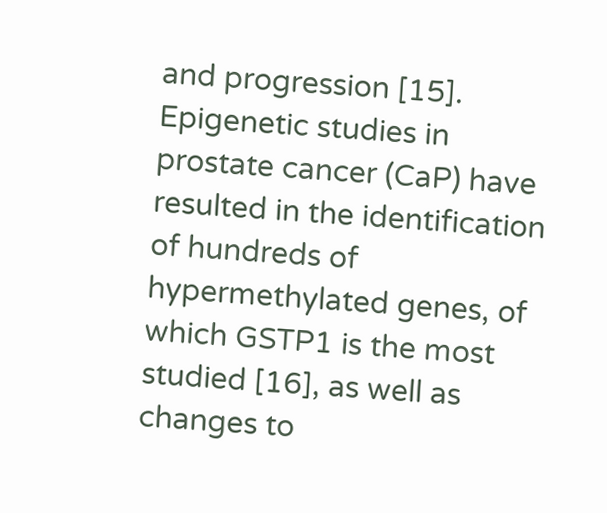and progression [15]. Epigenetic studies in prostate cancer (CaP) have resulted in the identification of hundreds of hypermethylated genes, of which GSTP1 is the most studied [16], as well as changes to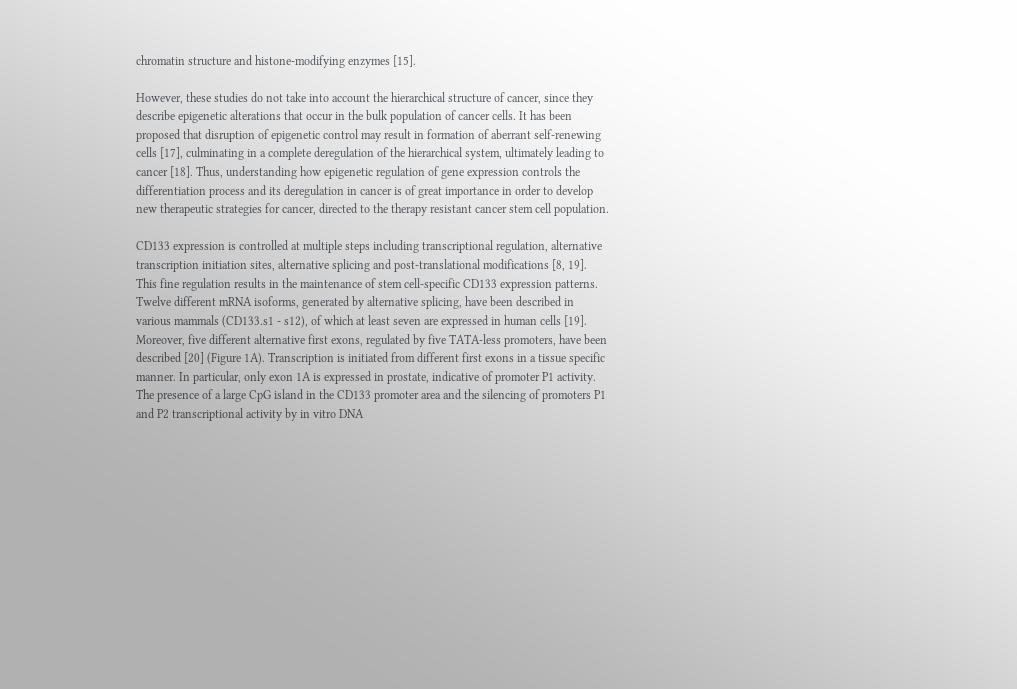chromatin structure and histone-modifying enzymes [15].

However, these studies do not take into account the hierarchical structure of cancer, since they describe epigenetic alterations that occur in the bulk population of cancer cells. It has been proposed that disruption of epigenetic control may result in formation of aberrant self-renewing cells [17], culminating in a complete deregulation of the hierarchical system, ultimately leading to cancer [18]. Thus, understanding how epigenetic regulation of gene expression controls the differentiation process and its deregulation in cancer is of great importance in order to develop new therapeutic strategies for cancer, directed to the therapy resistant cancer stem cell population.

CD133 expression is controlled at multiple steps including transcriptional regulation, alternative transcription initiation sites, alternative splicing and post-translational modifications [8, 19]. This fine regulation results in the maintenance of stem cell-specific CD133 expression patterns. Twelve different mRNA isoforms, generated by alternative splicing, have been described in various mammals (CD133.s1 - s12), of which at least seven are expressed in human cells [19]. Moreover, five different alternative first exons, regulated by five TATA-less promoters, have been described [20] (Figure 1A). Transcription is initiated from different first exons in a tissue specific manner. In particular, only exon 1A is expressed in prostate, indicative of promoter P1 activity. The presence of a large CpG island in the CD133 promoter area and the silencing of promoters P1 and P2 transcriptional activity by in vitro DNA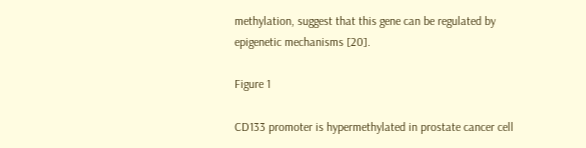methylation, suggest that this gene can be regulated by epigenetic mechanisms [20].

Figure 1

CD133 promoter is hypermethylated in prostate cancer cell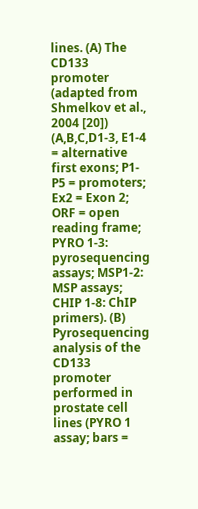lines. (A) The CD133 promoter (adapted from Shmelkov et al., 2004 [20]) (A,B,C,D1-3, E1-4 = alternative first exons; P1-P5 = promoters; Ex2 = Exon 2; ORF = open reading frame; PYRO 1-3: pyrosequencing assays; MSP1-2: MSP assays; CHIP 1-8: ChIP primers). (B) Pyrosequencing analysis of the CD133 promoter performed in prostate cell lines (PYRO 1 assay; bars =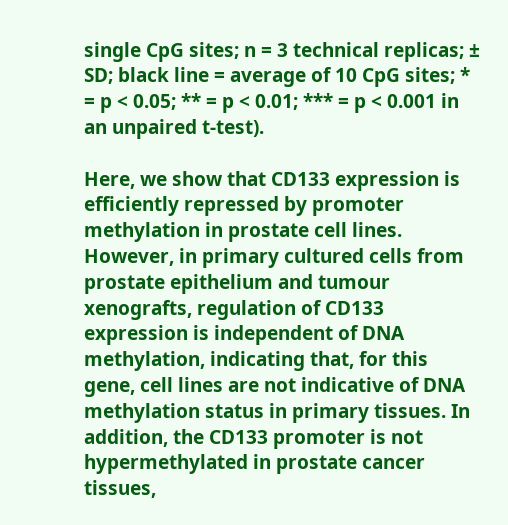single CpG sites; n = 3 technical replicas; ± SD; black line = average of 10 CpG sites; * = p < 0.05; ** = p < 0.01; *** = p < 0.001 in an unpaired t-test).

Here, we show that CD133 expression is efficiently repressed by promoter methylation in prostate cell lines. However, in primary cultured cells from prostate epithelium and tumour xenografts, regulation of CD133 expression is independent of DNA methylation, indicating that, for this gene, cell lines are not indicative of DNA methylation status in primary tissues. In addition, the CD133 promoter is not hypermethylated in prostate cancer tissues,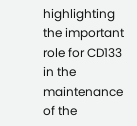highlighting the important role for CD133 in the maintenance of the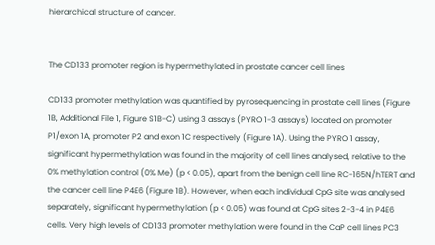hierarchical structure of cancer.


The CD133 promoter region is hypermethylated in prostate cancer cell lines

CD133 promoter methylation was quantified by pyrosequencing in prostate cell lines (Figure 1B, Additional File 1, Figure S1B-C) using 3 assays (PYRO 1-3 assays) located on promoter P1/exon 1A, promoter P2 and exon 1C respectively (Figure 1A). Using the PYRO 1 assay, significant hypermethylation was found in the majority of cell lines analysed, relative to the 0% methylation control (0% Me) (p < 0.05), apart from the benign cell line RC-165N/hTERT and the cancer cell line P4E6 (Figure 1B). However, when each individual CpG site was analysed separately, significant hypermethylation (p < 0.05) was found at CpG sites 2-3-4 in P4E6 cells. Very high levels of CD133 promoter methylation were found in the CaP cell lines PC3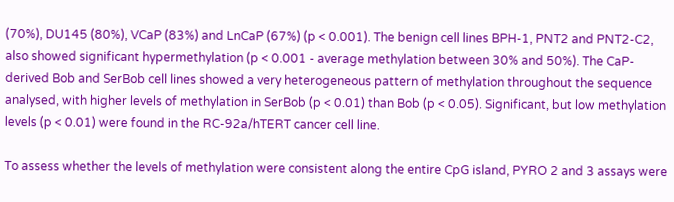(70%), DU145 (80%), VCaP (83%) and LnCaP (67%) (p < 0.001). The benign cell lines BPH-1, PNT2 and PNT2-C2, also showed significant hypermethylation (p < 0.001 - average methylation between 30% and 50%). The CaP-derived Bob and SerBob cell lines showed a very heterogeneous pattern of methylation throughout the sequence analysed, with higher levels of methylation in SerBob (p < 0.01) than Bob (p < 0.05). Significant, but low methylation levels (p < 0.01) were found in the RC-92a/hTERT cancer cell line.

To assess whether the levels of methylation were consistent along the entire CpG island, PYRO 2 and 3 assays were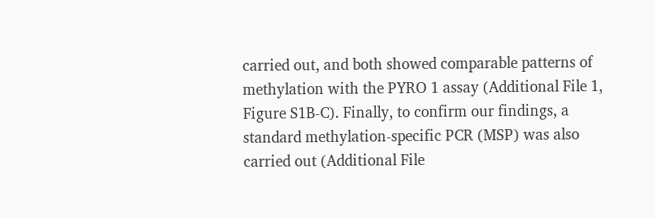carried out, and both showed comparable patterns of methylation with the PYRO 1 assay (Additional File 1, Figure S1B-C). Finally, to confirm our findings, a standard methylation-specific PCR (MSP) was also carried out (Additional File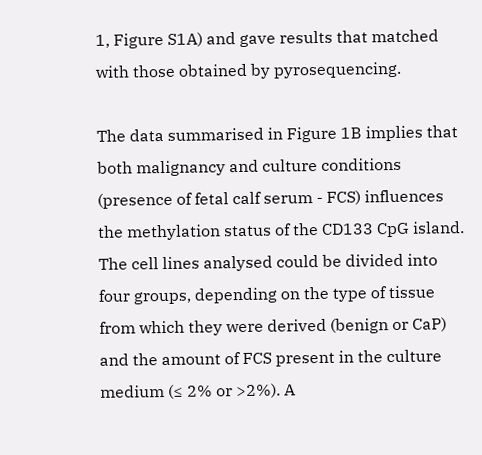1, Figure S1A) and gave results that matched with those obtained by pyrosequencing.

The data summarised in Figure 1B implies that both malignancy and culture conditions (presence of fetal calf serum - FCS) influences the methylation status of the CD133 CpG island. The cell lines analysed could be divided into four groups, depending on the type of tissue from which they were derived (benign or CaP) and the amount of FCS present in the culture medium (≤ 2% or >2%). A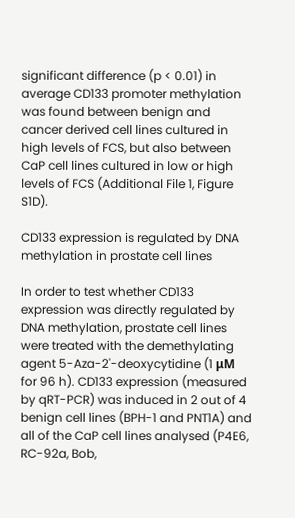significant difference (p < 0.01) in average CD133 promoter methylation was found between benign and cancer derived cell lines cultured in high levels of FCS, but also between CaP cell lines cultured in low or high levels of FCS (Additional File 1, Figure S1D).

CD133 expression is regulated by DNA methylation in prostate cell lines

In order to test whether CD133 expression was directly regulated by DNA methylation, prostate cell lines were treated with the demethylating agent 5-Aza-2'-deoxycytidine (1 μM for 96 h). CD133 expression (measured by qRT-PCR) was induced in 2 out of 4 benign cell lines (BPH-1 and PNT1A) and all of the CaP cell lines analysed (P4E6, RC-92a, Bob,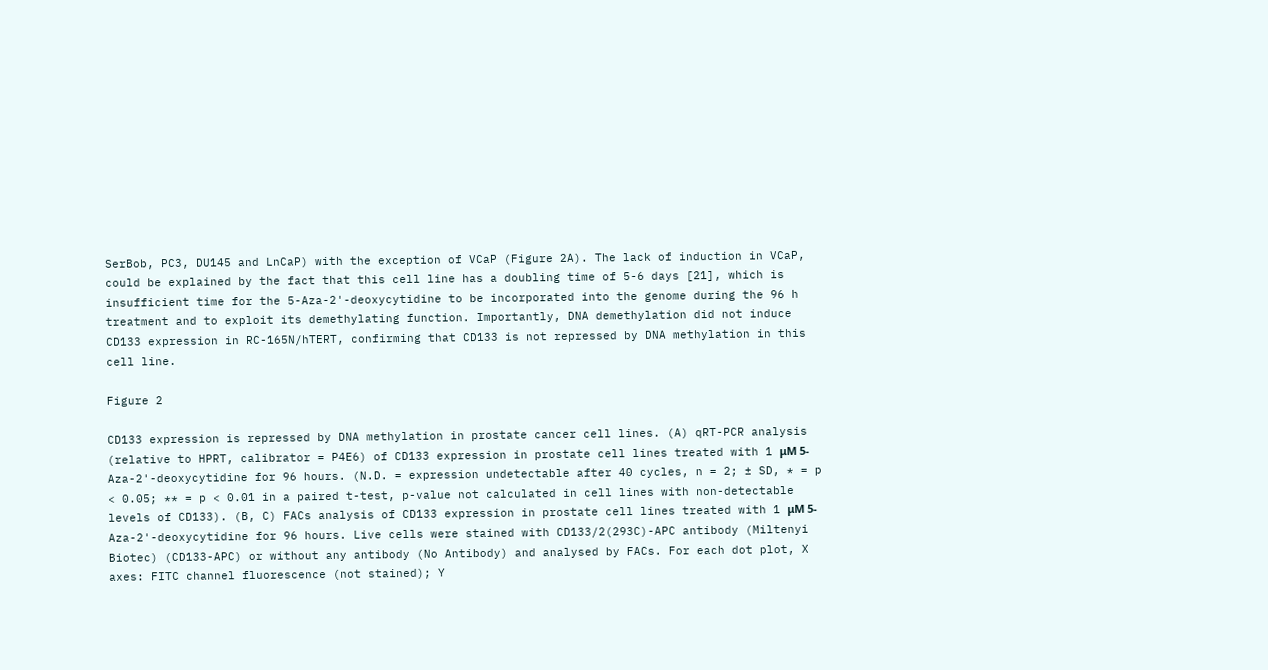SerBob, PC3, DU145 and LnCaP) with the exception of VCaP (Figure 2A). The lack of induction in VCaP, could be explained by the fact that this cell line has a doubling time of 5-6 days [21], which is insufficient time for the 5-Aza-2'-deoxycytidine to be incorporated into the genome during the 96 h treatment and to exploit its demethylating function. Importantly, DNA demethylation did not induce CD133 expression in RC-165N/hTERT, confirming that CD133 is not repressed by DNA methylation in this cell line.

Figure 2

CD133 expression is repressed by DNA methylation in prostate cancer cell lines. (A) qRT-PCR analysis (relative to HPRT, calibrator = P4E6) of CD133 expression in prostate cell lines treated with 1 μM 5-Aza-2'-deoxycytidine for 96 hours. (N.D. = expression undetectable after 40 cycles, n = 2; ± SD, * = p < 0.05; ** = p < 0.01 in a paired t-test, p-value not calculated in cell lines with non-detectable levels of CD133). (B, C) FACs analysis of CD133 expression in prostate cell lines treated with 1 μM 5-Aza-2'-deoxycytidine for 96 hours. Live cells were stained with CD133/2(293C)-APC antibody (Miltenyi Biotec) (CD133-APC) or without any antibody (No Antibody) and analysed by FACs. For each dot plot, X axes: FITC channel fluorescence (not stained); Y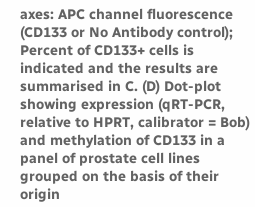axes: APC channel fluorescence (CD133 or No Antibody control); Percent of CD133+ cells is indicated and the results are summarised in C. (D) Dot-plot showing expression (qRT-PCR, relative to HPRT, calibrator = Bob) and methylation of CD133 in a panel of prostate cell lines grouped on the basis of their origin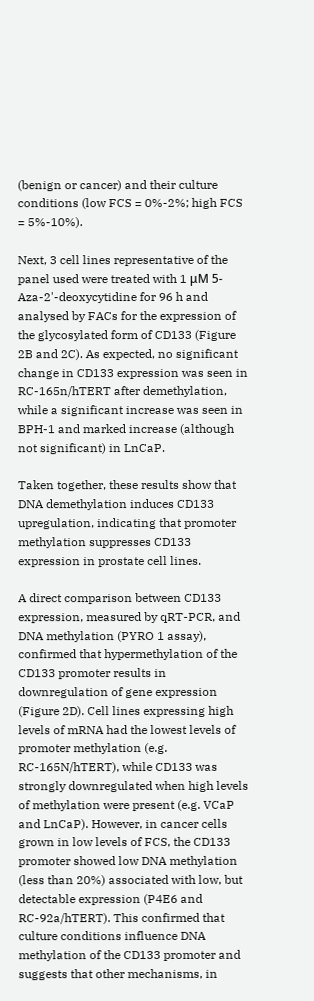(benign or cancer) and their culture conditions (low FCS = 0%-2%; high FCS = 5%-10%).

Next, 3 cell lines representative of the panel used were treated with 1 μM 5-Aza-2'-deoxycytidine for 96 h and analysed by FACs for the expression of the glycosylated form of CD133 (Figure 2B and 2C). As expected, no significant change in CD133 expression was seen in RC-165n/hTERT after demethylation, while a significant increase was seen in BPH-1 and marked increase (although not significant) in LnCaP.

Taken together, these results show that DNA demethylation induces CD133 upregulation, indicating that promoter methylation suppresses CD133 expression in prostate cell lines.

A direct comparison between CD133 expression, measured by qRT-PCR, and DNA methylation (PYRO 1 assay), confirmed that hypermethylation of the CD133 promoter results in downregulation of gene expression (Figure 2D). Cell lines expressing high levels of mRNA had the lowest levels of promoter methylation (e.g. RC-165N/hTERT), while CD133 was strongly downregulated when high levels of methylation were present (e.g. VCaP and LnCaP). However, in cancer cells grown in low levels of FCS, the CD133 promoter showed low DNA methylation (less than 20%) associated with low, but detectable expression (P4E6 and RC-92a/hTERT). This confirmed that culture conditions influence DNA methylation of the CD133 promoter and suggests that other mechanisms, in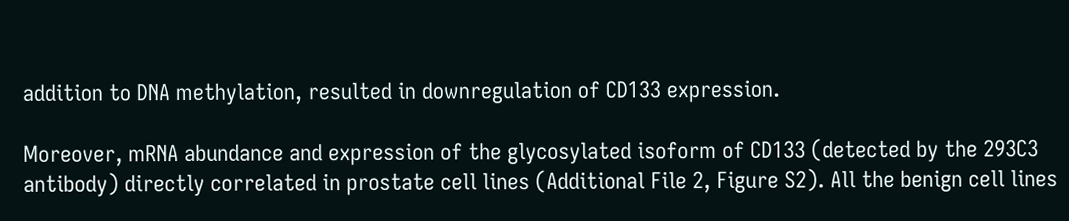addition to DNA methylation, resulted in downregulation of CD133 expression.

Moreover, mRNA abundance and expression of the glycosylated isoform of CD133 (detected by the 293C3 antibody) directly correlated in prostate cell lines (Additional File 2, Figure S2). All the benign cell lines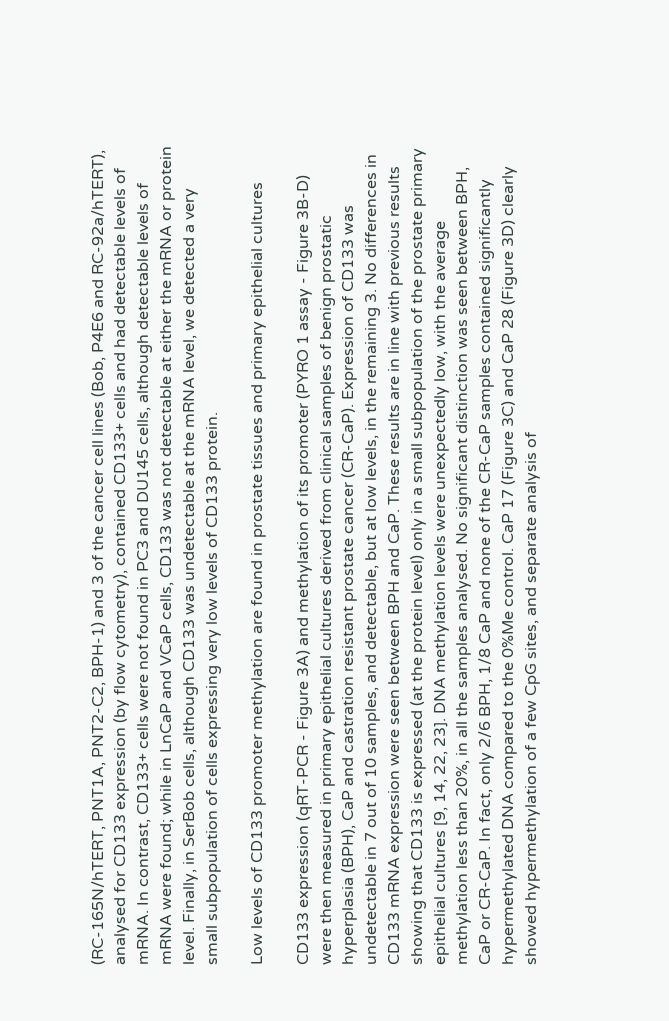(RC-165N/hTERT, PNT1A, PNT2-C2, BPH-1) and 3 of the cancer cell lines (Bob, P4E6 and RC-92a/hTERT), analysed for CD133 expression (by flow cytometry), contained CD133+ cells and had detectable levels of mRNA. In contrast, CD133+ cells were not found in PC3 and DU145 cells, although detectable levels of mRNA were found; while in LnCaP and VCaP cells, CD133 was not detectable at either the mRNA or protein level. Finally, in SerBob cells, although CD133 was undetectable at the mRNA level, we detected a very small subpopulation of cells expressing very low levels of CD133 protein.

Low levels of CD133 promoter methylation are found in prostate tissues and primary epithelial cultures

CD133 expression (qRT-PCR - Figure 3A) and methylation of its promoter (PYRO 1 assay - Figure 3B-D) were then measured in primary epithelial cultures derived from clinical samples of benign prostatic hyperplasia (BPH), CaP and castration resistant prostate cancer (CR-CaP). Expression of CD133 was undetectable in 7 out of 10 samples, and detectable, but at low levels, in the remaining 3. No differences in CD133 mRNA expression were seen between BPH and CaP. These results are in line with previous results showing that CD133 is expressed (at the protein level) only in a small subpopulation of the prostate primary epithelial cultures [9, 14, 22, 23]. DNA methylation levels were unexpectedly low, with the average methylation less than 20%, in all the samples analysed. No significant distinction was seen between BPH, CaP or CR-CaP. In fact, only 2/6 BPH, 1/8 CaP and none of the CR-CaP samples contained significantly hypermethylated DNA compared to the 0%Me control. CaP 17 (Figure 3C) and CaP 28 (Figure 3D) clearly showed hypermethylation of a few CpG sites, and separate analysis of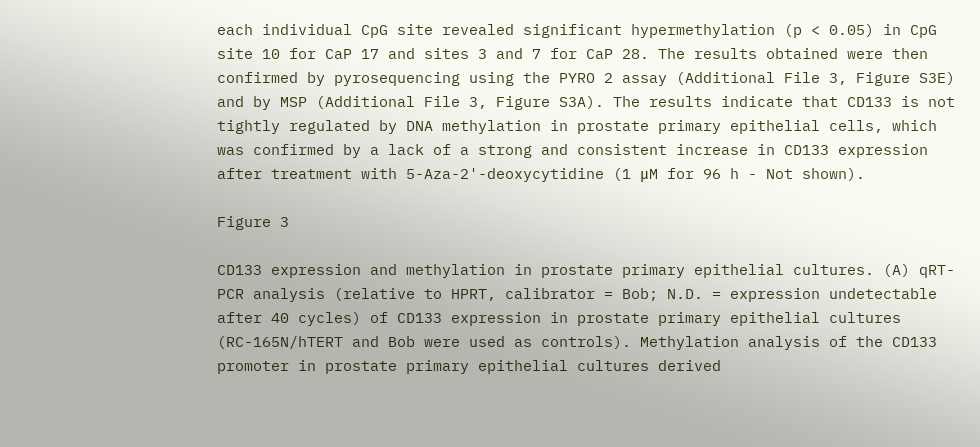each individual CpG site revealed significant hypermethylation (p < 0.05) in CpG site 10 for CaP 17 and sites 3 and 7 for CaP 28. The results obtained were then confirmed by pyrosequencing using the PYRO 2 assay (Additional File 3, Figure S3E) and by MSP (Additional File 3, Figure S3A). The results indicate that CD133 is not tightly regulated by DNA methylation in prostate primary epithelial cells, which was confirmed by a lack of a strong and consistent increase in CD133 expression after treatment with 5-Aza-2'-deoxycytidine (1 μM for 96 h - Not shown).

Figure 3

CD133 expression and methylation in prostate primary epithelial cultures. (A) qRT-PCR analysis (relative to HPRT, calibrator = Bob; N.D. = expression undetectable after 40 cycles) of CD133 expression in prostate primary epithelial cultures (RC-165N/hTERT and Bob were used as controls). Methylation analysis of the CD133 promoter in prostate primary epithelial cultures derived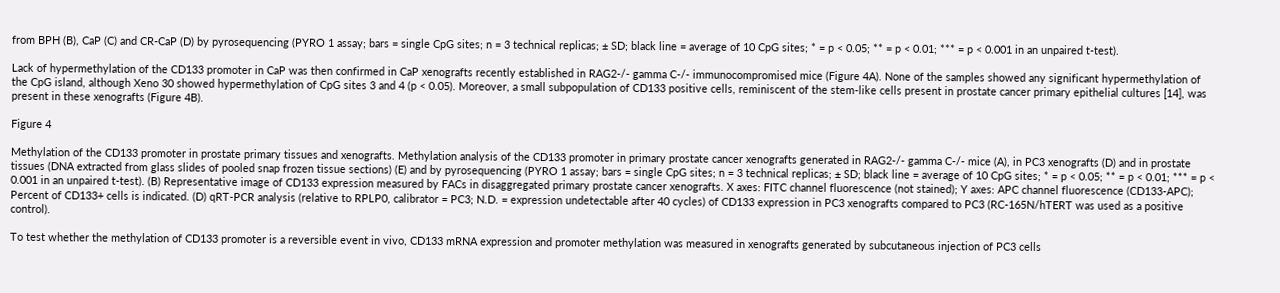from BPH (B), CaP (C) and CR-CaP (D) by pyrosequencing (PYRO 1 assay; bars = single CpG sites; n = 3 technical replicas; ± SD; black line = average of 10 CpG sites; * = p < 0.05; ** = p < 0.01; *** = p < 0.001 in an unpaired t-test).

Lack of hypermethylation of the CD133 promoter in CaP was then confirmed in CaP xenografts recently established in RAG2-/- gamma C-/- immunocompromised mice (Figure 4A). None of the samples showed any significant hypermethylation of the CpG island, although Xeno 30 showed hypermethylation of CpG sites 3 and 4 (p < 0.05). Moreover, a small subpopulation of CD133 positive cells, reminiscent of the stem-like cells present in prostate cancer primary epithelial cultures [14], was present in these xenografts (Figure 4B).

Figure 4

Methylation of the CD133 promoter in prostate primary tissues and xenografts. Methylation analysis of the CD133 promoter in primary prostate cancer xenografts generated in RAG2-/- gamma C-/- mice (A), in PC3 xenografts (D) and in prostate tissues (DNA extracted from glass slides of pooled snap frozen tissue sections) (E) and by pyrosequencing (PYRO 1 assay; bars = single CpG sites; n = 3 technical replicas; ± SD; black line = average of 10 CpG sites; * = p < 0.05; ** = p < 0.01; *** = p < 0.001 in an unpaired t-test). (B) Representative image of CD133 expression measured by FACs in disaggregated primary prostate cancer xenografts. X axes: FITC channel fluorescence (not stained); Y axes: APC channel fluorescence (CD133-APC); Percent of CD133+ cells is indicated. (D) qRT-PCR analysis (relative to RPLP0, calibrator = PC3; N.D. = expression undetectable after 40 cycles) of CD133 expression in PC3 xenografts compared to PC3 (RC-165N/hTERT was used as a positive control).

To test whether the methylation of CD133 promoter is a reversible event in vivo, CD133 mRNA expression and promoter methylation was measured in xenografts generated by subcutaneous injection of PC3 cells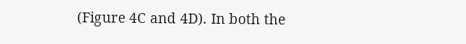(Figure 4C and 4D). In both the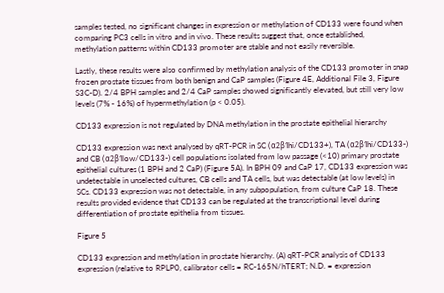samples tested, no significant changes in expression or methylation of CD133 were found when comparing PC3 cells in vitro and in vivo. These results suggest that, once established, methylation patterns within CD133 promoter are stable and not easily reversible.

Lastly, these results were also confirmed by methylation analysis of the CD133 promoter in snap frozen prostate tissues from both benign and CaP samples (Figure 4E, Additional File 3, Figure S3C-D). 2/4 BPH samples and 2/4 CaP samples showed significantly elevated, but still very low levels (7% - 16%) of hypermethylation (p < 0.05).

CD133 expression is not regulated by DNA methylation in the prostate epithelial hierarchy

CD133 expression was next analysed by qRT-PCR in SC (α2β1hi/CD133+), TA (α2β1hi/CD133-) and CB (α2β1low/CD133-) cell populations isolated from low passage (<10) primary prostate epithelial cultures (1 BPH and 2 CaP) (Figure 5A). In BPH 09 and CaP 17, CD133 expression was undetectable in unselected cultures, CB cells and TA cells, but was detectable (at low levels) in SCs. CD133 expression was not detectable, in any subpopulation, from culture CaP 18. These results provided evidence that CD133 can be regulated at the transcriptional level during differentiation of prostate epithelia from tissues.

Figure 5

CD133 expression and methylation in prostate hierarchy. (A) qRT-PCR analysis of CD133 expression (relative to RPLP0, calibrator cells = RC-165N/hTERT; N.D. = expression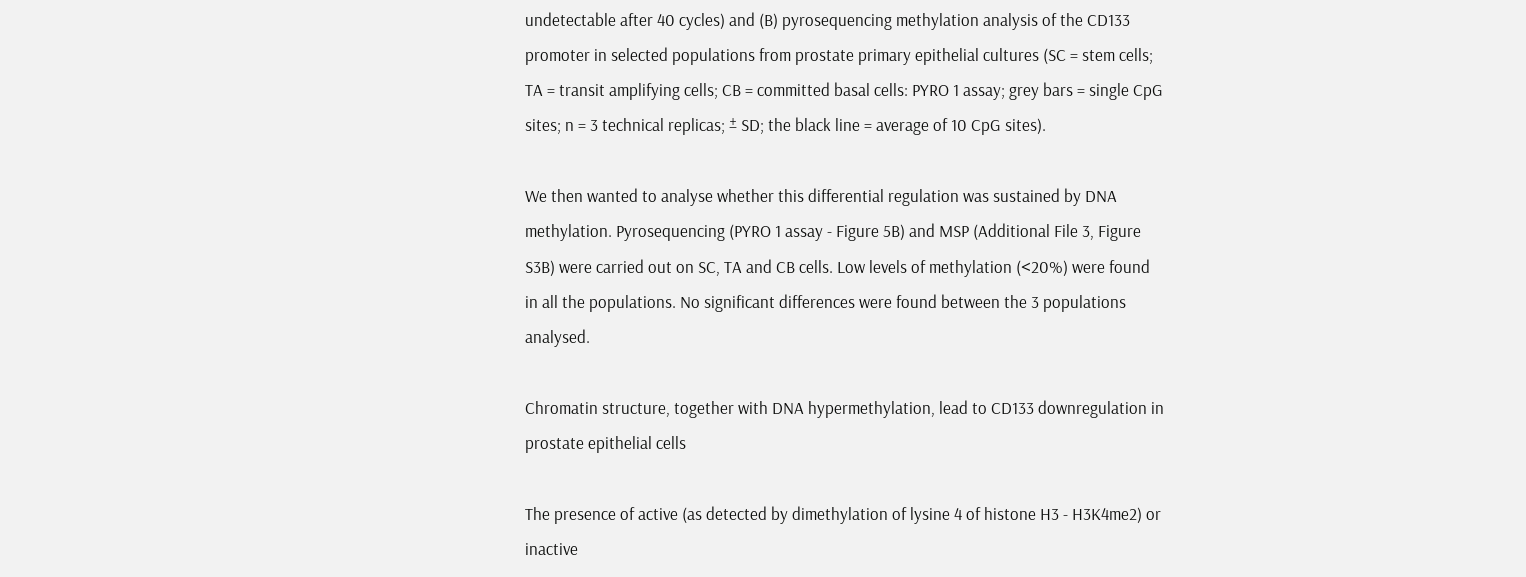undetectable after 40 cycles) and (B) pyrosequencing methylation analysis of the CD133 promoter in selected populations from prostate primary epithelial cultures (SC = stem cells; TA = transit amplifying cells; CB = committed basal cells: PYRO 1 assay; grey bars = single CpG sites; n = 3 technical replicas; ± SD; the black line = average of 10 CpG sites).

We then wanted to analyse whether this differential regulation was sustained by DNA methylation. Pyrosequencing (PYRO 1 assay - Figure 5B) and MSP (Additional File 3, Figure S3B) were carried out on SC, TA and CB cells. Low levels of methylation (<20%) were found in all the populations. No significant differences were found between the 3 populations analysed.

Chromatin structure, together with DNA hypermethylation, lead to CD133 downregulation in prostate epithelial cells

The presence of active (as detected by dimethylation of lysine 4 of histone H3 - H3K4me2) or inactive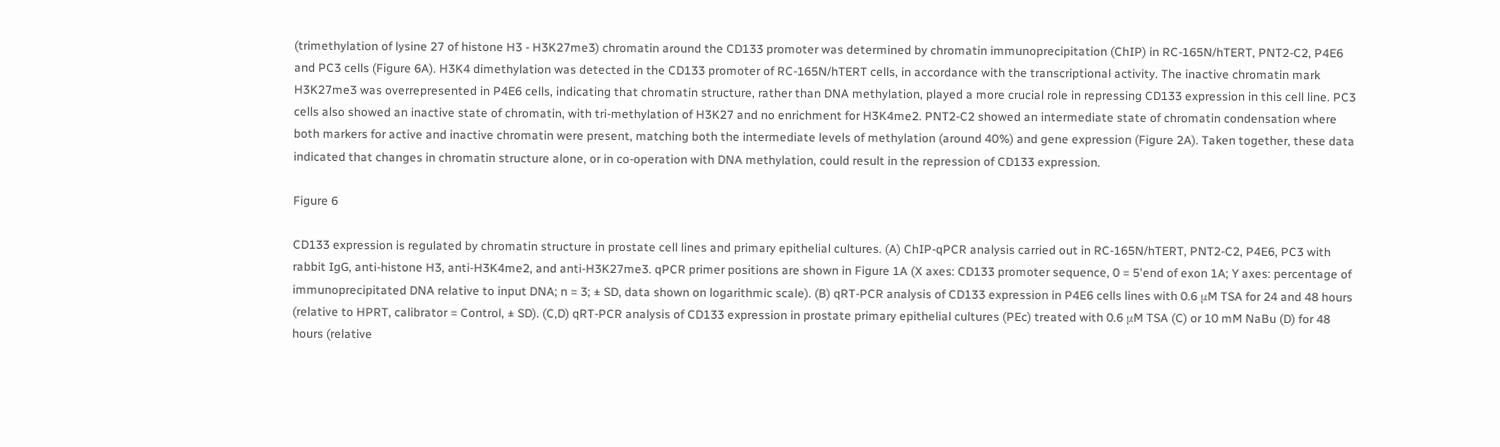(trimethylation of lysine 27 of histone H3 - H3K27me3) chromatin around the CD133 promoter was determined by chromatin immunoprecipitation (ChIP) in RC-165N/hTERT, PNT2-C2, P4E6 and PC3 cells (Figure 6A). H3K4 dimethylation was detected in the CD133 promoter of RC-165N/hTERT cells, in accordance with the transcriptional activity. The inactive chromatin mark H3K27me3 was overrepresented in P4E6 cells, indicating that chromatin structure, rather than DNA methylation, played a more crucial role in repressing CD133 expression in this cell line. PC3 cells also showed an inactive state of chromatin, with tri-methylation of H3K27 and no enrichment for H3K4me2. PNT2-C2 showed an intermediate state of chromatin condensation where both markers for active and inactive chromatin were present, matching both the intermediate levels of methylation (around 40%) and gene expression (Figure 2A). Taken together, these data indicated that changes in chromatin structure alone, or in co-operation with DNA methylation, could result in the repression of CD133 expression.

Figure 6

CD133 expression is regulated by chromatin structure in prostate cell lines and primary epithelial cultures. (A) ChIP-qPCR analysis carried out in RC-165N/hTERT, PNT2-C2, P4E6, PC3 with rabbit IgG, anti-histone H3, anti-H3K4me2, and anti-H3K27me3. qPCR primer positions are shown in Figure 1A (X axes: CD133 promoter sequence, 0 = 5'end of exon 1A; Y axes: percentage of immunoprecipitated DNA relative to input DNA; n = 3; ± SD, data shown on logarithmic scale). (B) qRT-PCR analysis of CD133 expression in P4E6 cells lines with 0.6 μM TSA for 24 and 48 hours (relative to HPRT, calibrator = Control, ± SD). (C,D) qRT-PCR analysis of CD133 expression in prostate primary epithelial cultures (PEc) treated with 0.6 μM TSA (C) or 10 mM NaBu (D) for 48 hours (relative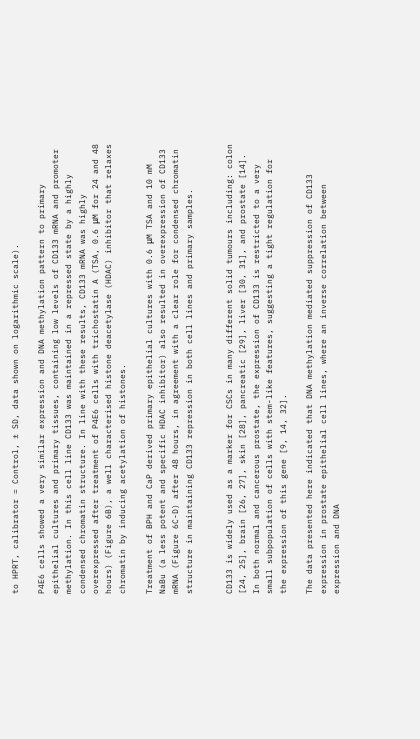to HPRT, calibrator = Control, ± SD, data shown on logarithmic scale).

P4E6 cells showed a very similar expression and DNA methylation pattern to primary epithelial cultures and primary tissues, containing low levels of CD133 mRNA and promoter methylation. In this cell line CD133 was maintained in a repressed state by a highly condensed chromatin structure. In line with these results, CD133 mRNA was highly overexpressed after treatment of P4E6 cells with trichostatin A (TSA, 0.6 μM for 24 and 48 hours) (Figure 6B), a well characterised histone deacetylase (HDAC) inhibitor that relaxes chromatin by inducing acetylation of histones.

Treatment of BPH and CaP derived primary epithelial cultures with 0.6 μM TSA and 10 mM NaBu (a less potent and specific HDAC inhibitor) also resulted in overexpression of CD133 mRNA (Figure 6C-D) after 48 hours, in agreement with a clear role for condensed chromatin structure in maintaining CD133 repression in both cell lines and primary samples.


CD133 is widely used as a marker for CSCs in many different solid tumours including: colon [24, 25], brain [26, 27], skin [28], pancreatic [29], liver [30, 31], and prostate [14]. In both normal and cancerous prostate, the expression of CD133 is restricted to a very small subpopulation of cells with stem-like features, suggesting a tight regulation for the expression of this gene [9, 14, 32].

The data presented here indicated that DNA methylation mediated suppression of CD133 expression in prostate epithelial cell lines, where an inverse correlation between expression and DNA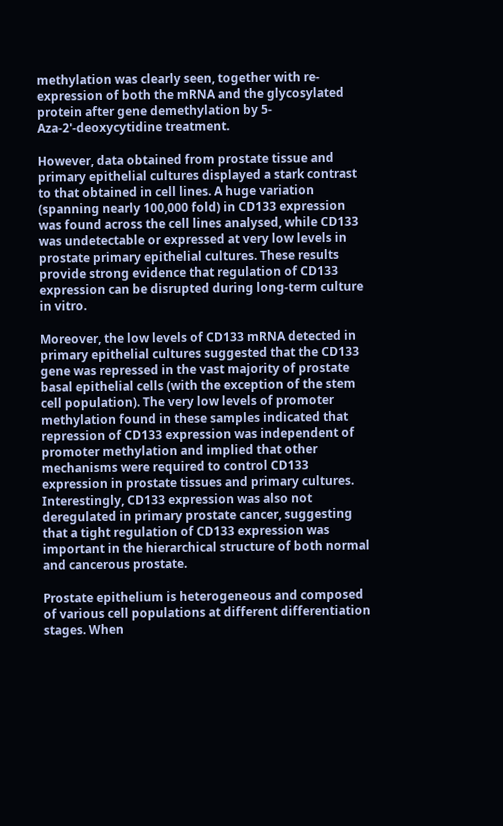methylation was clearly seen, together with re-expression of both the mRNA and the glycosylated protein after gene demethylation by 5-Aza-2'-deoxycytidine treatment.

However, data obtained from prostate tissue and primary epithelial cultures displayed a stark contrast to that obtained in cell lines. A huge variation (spanning nearly 100,000 fold) in CD133 expression was found across the cell lines analysed, while CD133 was undetectable or expressed at very low levels in prostate primary epithelial cultures. These results provide strong evidence that regulation of CD133 expression can be disrupted during long-term culture in vitro.

Moreover, the low levels of CD133 mRNA detected in primary epithelial cultures suggested that the CD133 gene was repressed in the vast majority of prostate basal epithelial cells (with the exception of the stem cell population). The very low levels of promoter methylation found in these samples indicated that repression of CD133 expression was independent of promoter methylation and implied that other mechanisms were required to control CD133 expression in prostate tissues and primary cultures. Interestingly, CD133 expression was also not deregulated in primary prostate cancer, suggesting that a tight regulation of CD133 expression was important in the hierarchical structure of both normal and cancerous prostate.

Prostate epithelium is heterogeneous and composed of various cell populations at different differentiation stages. When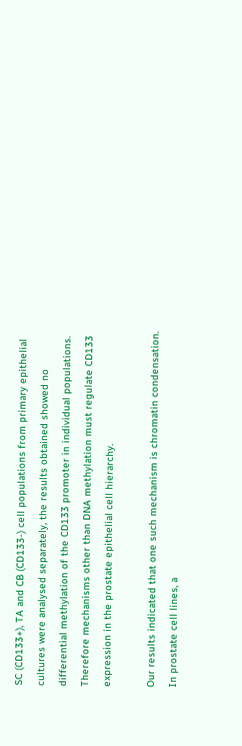SC (CD133+), TA and CB (CD133-) cell populations from primary epithelial cultures were analysed separately, the results obtained showed no differential methylation of the CD133 promoter in individual populations. Therefore mechanisms other than DNA methylation must regulate CD133 expression in the prostate epithelial cell hierarchy.

Our results indicated that one such mechanism is chromatin condensation. In prostate cell lines, a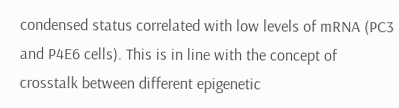condensed status correlated with low levels of mRNA (PC3 and P4E6 cells). This is in line with the concept of crosstalk between different epigenetic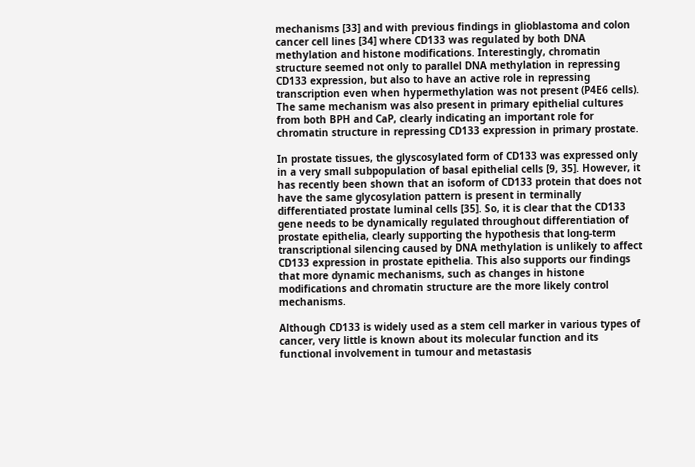mechanisms [33] and with previous findings in glioblastoma and colon cancer cell lines [34] where CD133 was regulated by both DNA methylation and histone modifications. Interestingly, chromatin structure seemed not only to parallel DNA methylation in repressing CD133 expression, but also to have an active role in repressing transcription even when hypermethylation was not present (P4E6 cells). The same mechanism was also present in primary epithelial cultures from both BPH and CaP, clearly indicating an important role for chromatin structure in repressing CD133 expression in primary prostate.

In prostate tissues, the glyscosylated form of CD133 was expressed only in a very small subpopulation of basal epithelial cells [9, 35]. However, it has recently been shown that an isoform of CD133 protein that does not have the same glycosylation pattern is present in terminally differentiated prostate luminal cells [35]. So, it is clear that the CD133 gene needs to be dynamically regulated throughout differentiation of prostate epithelia, clearly supporting the hypothesis that long-term transcriptional silencing caused by DNA methylation is unlikely to affect CD133 expression in prostate epithelia. This also supports our findings that more dynamic mechanisms, such as changes in histone modifications and chromatin structure are the more likely control mechanisms.

Although CD133 is widely used as a stem cell marker in various types of cancer, very little is known about its molecular function and its functional involvement in tumour and metastasis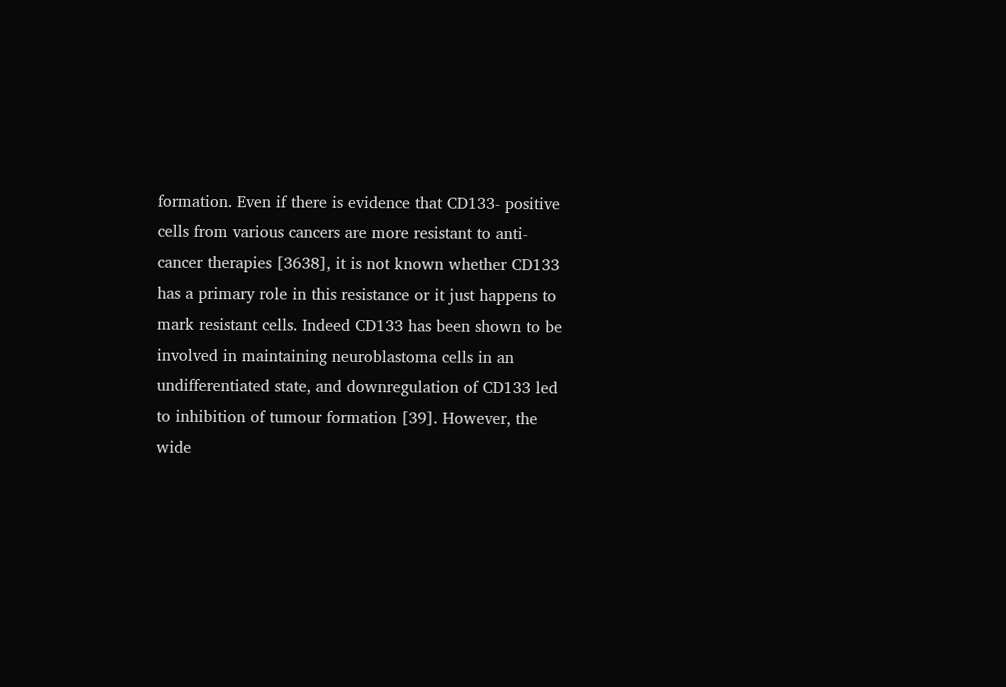formation. Even if there is evidence that CD133- positive cells from various cancers are more resistant to anti-cancer therapies [3638], it is not known whether CD133 has a primary role in this resistance or it just happens to mark resistant cells. Indeed CD133 has been shown to be involved in maintaining neuroblastoma cells in an undifferentiated state, and downregulation of CD133 led to inhibition of tumour formation [39]. However, the wide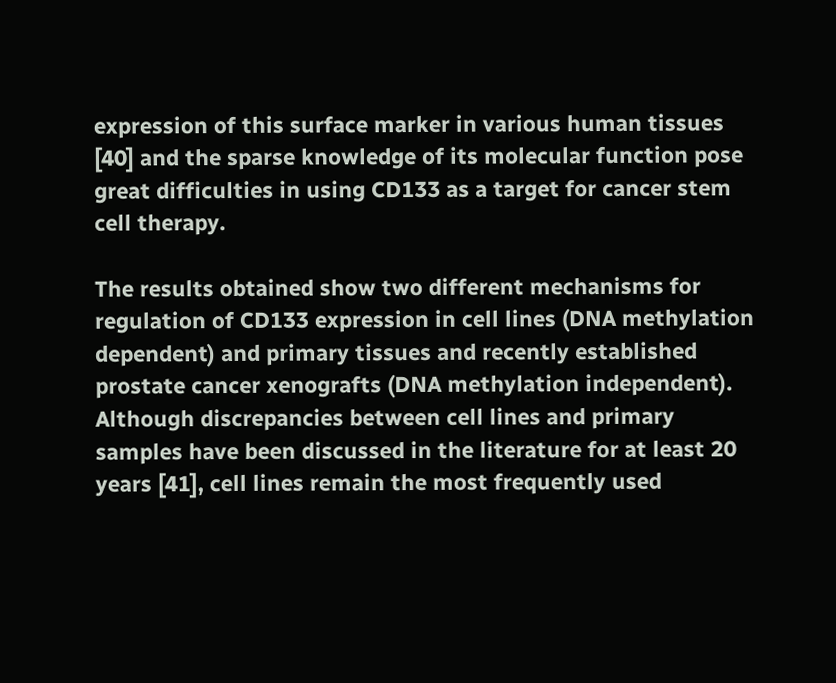expression of this surface marker in various human tissues [40] and the sparse knowledge of its molecular function pose great difficulties in using CD133 as a target for cancer stem cell therapy.

The results obtained show two different mechanisms for regulation of CD133 expression in cell lines (DNA methylation dependent) and primary tissues and recently established prostate cancer xenografts (DNA methylation independent). Although discrepancies between cell lines and primary samples have been discussed in the literature for at least 20 years [41], cell lines remain the most frequently used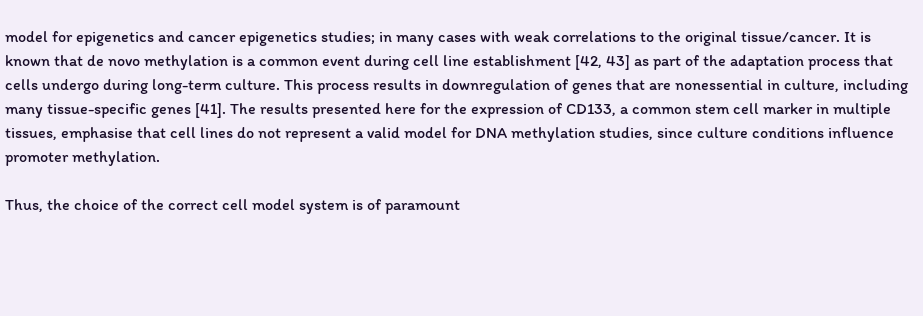model for epigenetics and cancer epigenetics studies; in many cases with weak correlations to the original tissue/cancer. It is known that de novo methylation is a common event during cell line establishment [42, 43] as part of the adaptation process that cells undergo during long-term culture. This process results in downregulation of genes that are nonessential in culture, including many tissue-specific genes [41]. The results presented here for the expression of CD133, a common stem cell marker in multiple tissues, emphasise that cell lines do not represent a valid model for DNA methylation studies, since culture conditions influence promoter methylation.

Thus, the choice of the correct cell model system is of paramount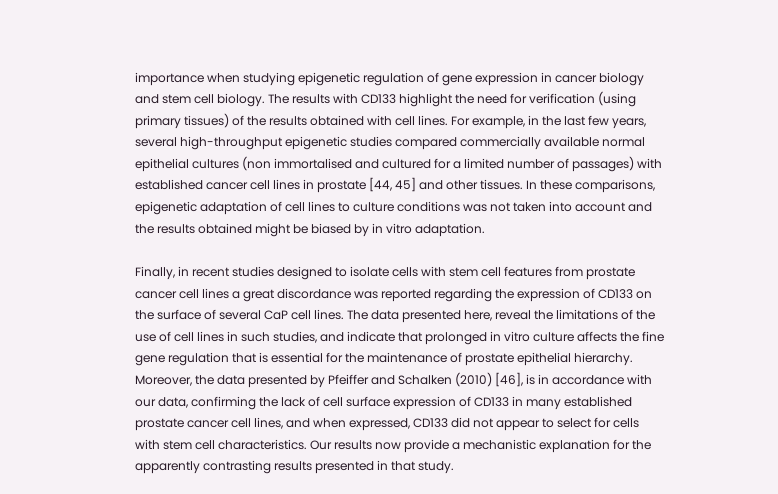importance when studying epigenetic regulation of gene expression in cancer biology and stem cell biology. The results with CD133 highlight the need for verification (using primary tissues) of the results obtained with cell lines. For example, in the last few years, several high-throughput epigenetic studies compared commercially available normal epithelial cultures (non immortalised and cultured for a limited number of passages) with established cancer cell lines in prostate [44, 45] and other tissues. In these comparisons, epigenetic adaptation of cell lines to culture conditions was not taken into account and the results obtained might be biased by in vitro adaptation.

Finally, in recent studies designed to isolate cells with stem cell features from prostate cancer cell lines a great discordance was reported regarding the expression of CD133 on the surface of several CaP cell lines. The data presented here, reveal the limitations of the use of cell lines in such studies, and indicate that prolonged in vitro culture affects the fine gene regulation that is essential for the maintenance of prostate epithelial hierarchy. Moreover, the data presented by Pfeiffer and Schalken (2010) [46], is in accordance with our data, confirming the lack of cell surface expression of CD133 in many established prostate cancer cell lines, and when expressed, CD133 did not appear to select for cells with stem cell characteristics. Our results now provide a mechanistic explanation for the apparently contrasting results presented in that study.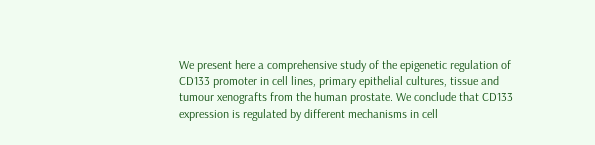We present here a comprehensive study of the epigenetic regulation of CD133 promoter in cell lines, primary epithelial cultures, tissue and tumour xenografts from the human prostate. We conclude that CD133 expression is regulated by different mechanisms in cell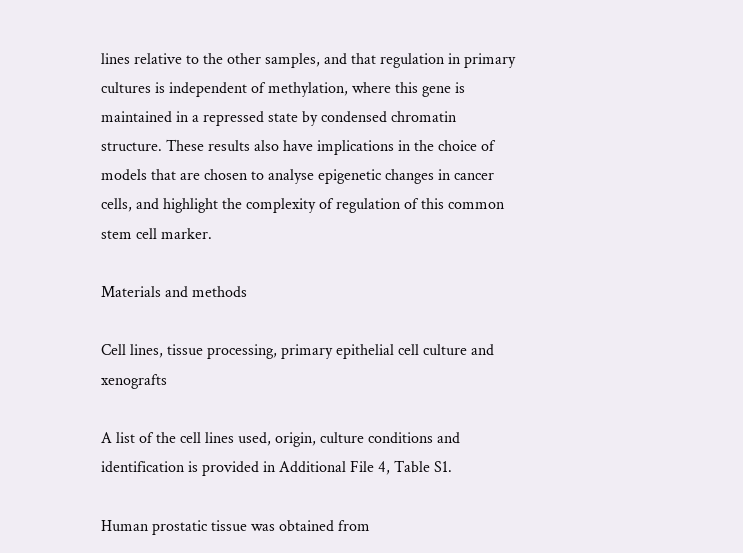lines relative to the other samples, and that regulation in primary cultures is independent of methylation, where this gene is maintained in a repressed state by condensed chromatin structure. These results also have implications in the choice of models that are chosen to analyse epigenetic changes in cancer cells, and highlight the complexity of regulation of this common stem cell marker.

Materials and methods

Cell lines, tissue processing, primary epithelial cell culture and xenografts

A list of the cell lines used, origin, culture conditions and identification is provided in Additional File 4, Table S1.

Human prostatic tissue was obtained from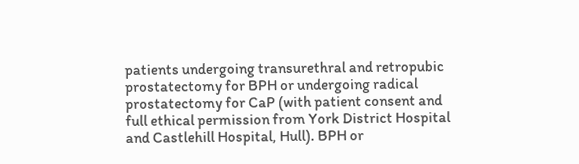patients undergoing transurethral and retropubic prostatectomy for BPH or undergoing radical prostatectomy for CaP (with patient consent and full ethical permission from York District Hospital and Castlehill Hospital, Hull). BPH or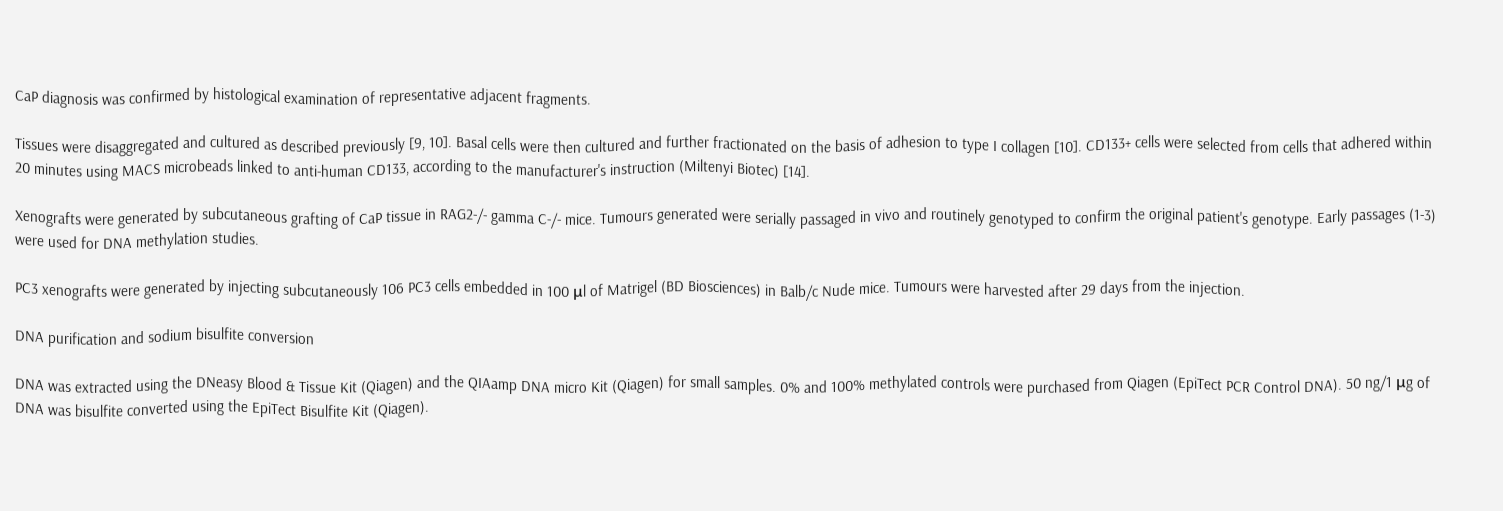CaP diagnosis was confirmed by histological examination of representative adjacent fragments.

Tissues were disaggregated and cultured as described previously [9, 10]. Basal cells were then cultured and further fractionated on the basis of adhesion to type I collagen [10]. CD133+ cells were selected from cells that adhered within 20 minutes using MACS microbeads linked to anti-human CD133, according to the manufacturer's instruction (Miltenyi Biotec) [14].

Xenografts were generated by subcutaneous grafting of CaP tissue in RAG2-/- gamma C-/- mice. Tumours generated were serially passaged in vivo and routinely genotyped to confirm the original patient's genotype. Early passages (1-3) were used for DNA methylation studies.

PC3 xenografts were generated by injecting subcutaneously 106 PC3 cells embedded in 100 μl of Matrigel (BD Biosciences) in Balb/c Nude mice. Tumours were harvested after 29 days from the injection.

DNA purification and sodium bisulfite conversion

DNA was extracted using the DNeasy Blood & Tissue Kit (Qiagen) and the QIAamp DNA micro Kit (Qiagen) for small samples. 0% and 100% methylated controls were purchased from Qiagen (EpiTect PCR Control DNA). 50 ng/1 μg of DNA was bisulfite converted using the EpiTect Bisulfite Kit (Qiagen).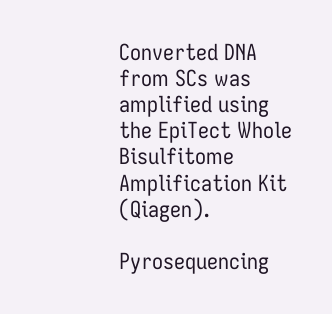Converted DNA from SCs was amplified using the EpiTect Whole Bisulfitome Amplification Kit (Qiagen).

Pyrosequencing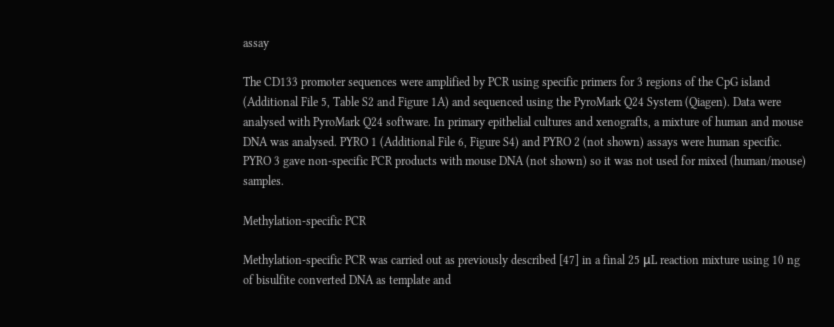assay

The CD133 promoter sequences were amplified by PCR using specific primers for 3 regions of the CpG island (Additional File 5, Table S2 and Figure 1A) and sequenced using the PyroMark Q24 System (Qiagen). Data were analysed with PyroMark Q24 software. In primary epithelial cultures and xenografts, a mixture of human and mouse DNA was analysed. PYRO 1 (Additional File 6, Figure S4) and PYRO 2 (not shown) assays were human specific. PYRO 3 gave non-specific PCR products with mouse DNA (not shown) so it was not used for mixed (human/mouse) samples.

Methylation-specific PCR

Methylation-specific PCR was carried out as previously described [47] in a final 25 μL reaction mixture using 10 ng of bisulfite converted DNA as template and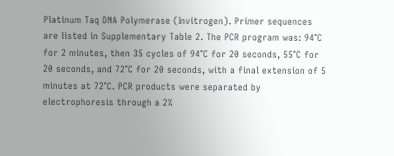Platinum Taq DNA Polymerase (Invitrogen). Primer sequences are listed in Supplementary Table 2. The PCR program was: 94°C for 2 minutes, then 35 cycles of 94°C for 20 seconds, 55°C for 20 seconds, and 72°C for 20 seconds, with a final extension of 5 minutes at 72°C. PCR products were separated by electrophoresis through a 2%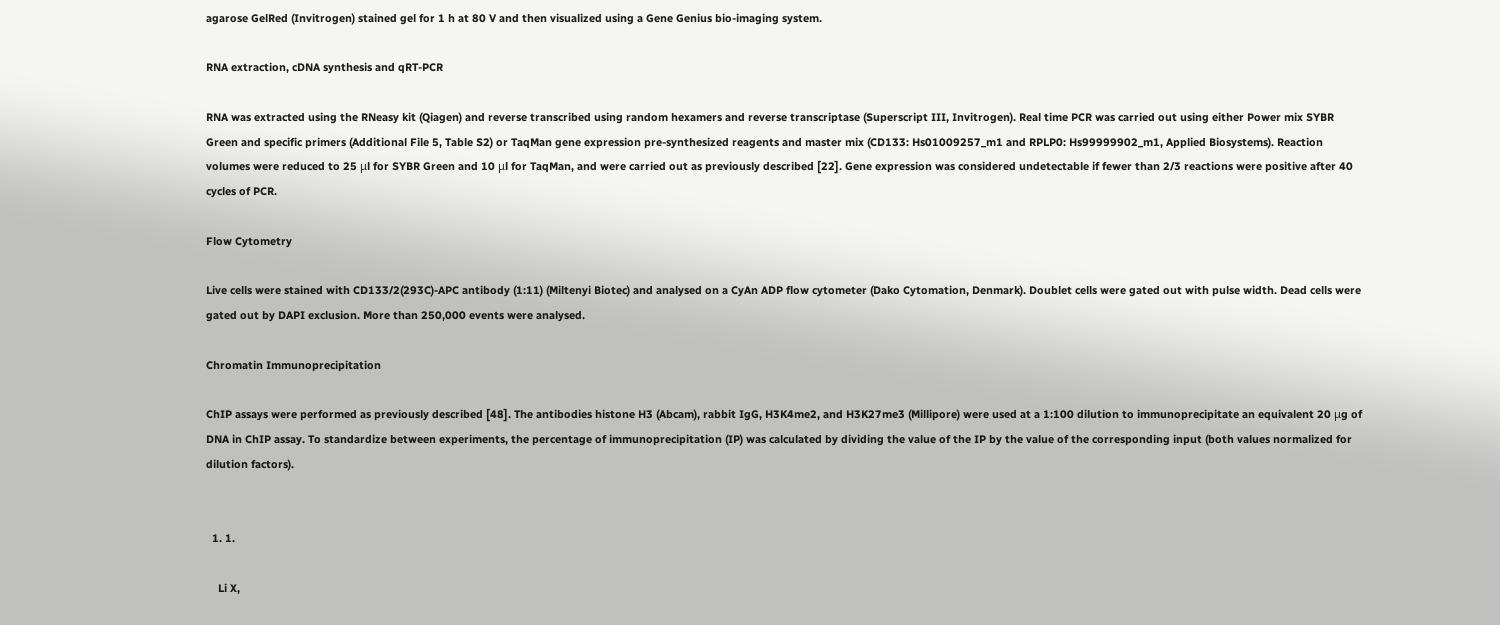agarose GelRed (Invitrogen) stained gel for 1 h at 80 V and then visualized using a Gene Genius bio-imaging system.

RNA extraction, cDNA synthesis and qRT-PCR

RNA was extracted using the RNeasy kit (Qiagen) and reverse transcribed using random hexamers and reverse transcriptase (Superscript III, Invitrogen). Real time PCR was carried out using either Power mix SYBR Green and specific primers (Additional File 5, Table S2) or TaqMan gene expression pre-synthesized reagents and master mix (CD133: Hs01009257_m1 and RPLP0: Hs99999902_m1, Applied Biosystems). Reaction volumes were reduced to 25 μl for SYBR Green and 10 μl for TaqMan, and were carried out as previously described [22]. Gene expression was considered undetectable if fewer than 2/3 reactions were positive after 40 cycles of PCR.

Flow Cytometry

Live cells were stained with CD133/2(293C)-APC antibody (1:11) (Miltenyi Biotec) and analysed on a CyAn ADP flow cytometer (Dako Cytomation, Denmark). Doublet cells were gated out with pulse width. Dead cells were gated out by DAPI exclusion. More than 250,000 events were analysed.

Chromatin Immunoprecipitation

ChIP assays were performed as previously described [48]. The antibodies histone H3 (Abcam), rabbit IgG, H3K4me2, and H3K27me3 (Millipore) were used at a 1:100 dilution to immunoprecipitate an equivalent 20 μg of DNA in ChIP assay. To standardize between experiments, the percentage of immunoprecipitation (IP) was calculated by dividing the value of the IP by the value of the corresponding input (both values normalized for dilution factors).


  1. 1.

    Li X,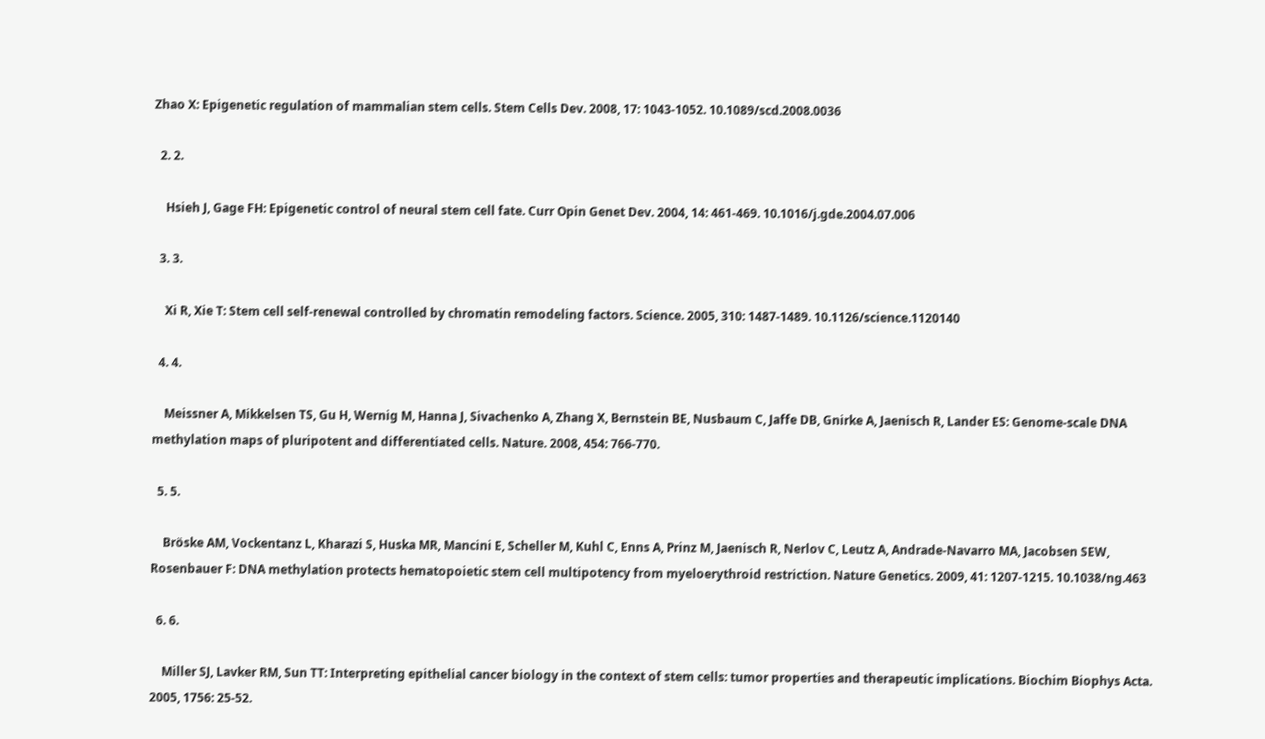Zhao X: Epigenetic regulation of mammalian stem cells. Stem Cells Dev. 2008, 17: 1043-1052. 10.1089/scd.2008.0036

  2. 2.

    Hsieh J, Gage FH: Epigenetic control of neural stem cell fate. Curr Opin Genet Dev. 2004, 14: 461-469. 10.1016/j.gde.2004.07.006

  3. 3.

    Xi R, Xie T: Stem cell self-renewal controlled by chromatin remodeling factors. Science. 2005, 310: 1487-1489. 10.1126/science.1120140

  4. 4.

    Meissner A, Mikkelsen TS, Gu H, Wernig M, Hanna J, Sivachenko A, Zhang X, Bernstein BE, Nusbaum C, Jaffe DB, Gnirke A, Jaenisch R, Lander ES: Genome-scale DNA methylation maps of pluripotent and differentiated cells. Nature. 2008, 454: 766-770.

  5. 5.

    Bröske AM, Vockentanz L, Kharazi S, Huska MR, Mancini E, Scheller M, Kuhl C, Enns A, Prinz M, Jaenisch R, Nerlov C, Leutz A, Andrade-Navarro MA, Jacobsen SEW, Rosenbauer F: DNA methylation protects hematopoietic stem cell multipotency from myeloerythroid restriction. Nature Genetics. 2009, 41: 1207-1215. 10.1038/ng.463

  6. 6.

    Miller SJ, Lavker RM, Sun TT: Interpreting epithelial cancer biology in the context of stem cells: tumor properties and therapeutic implications. Biochim Biophys Acta. 2005, 1756: 25-52.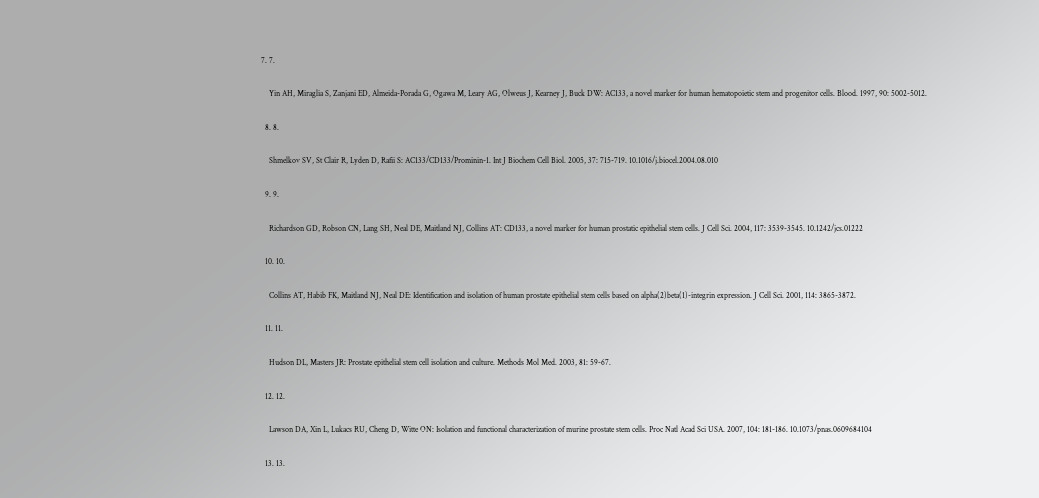7. 7.

    Yin AH, Miraglia S, Zanjani ED, Almeida-Porada G, Ogawa M, Leary AG, Olweus J, Kearney J, Buck DW: AC133, a novel marker for human hematopoietic stem and progenitor cells. Blood. 1997, 90: 5002-5012.

  8. 8.

    Shmelkov SV, St Clair R, Lyden D, Rafii S: AC133/CD133/Prominin-1. Int J Biochem Cell Biol. 2005, 37: 715-719. 10.1016/j.biocel.2004.08.010

  9. 9.

    Richardson GD, Robson CN, Lang SH, Neal DE, Maitland NJ, Collins AT: CD133, a novel marker for human prostatic epithelial stem cells. J Cell Sci. 2004, 117: 3539-3545. 10.1242/jcs.01222

  10. 10.

    Collins AT, Habib FK, Maitland NJ, Neal DE: Identification and isolation of human prostate epithelial stem cells based on alpha(2)beta(1)-integrin expression. J Cell Sci. 2001, 114: 3865-3872.

  11. 11.

    Hudson DL, Masters JR: Prostate epithelial stem cell isolation and culture. Methods Mol Med. 2003, 81: 59-67.

  12. 12.

    Lawson DA, Xin L, Lukacs RU, Cheng D, Witte ON: Isolation and functional characterization of murine prostate stem cells. Proc Natl Acad Sci USA. 2007, 104: 181-186. 10.1073/pnas.0609684104

  13. 13.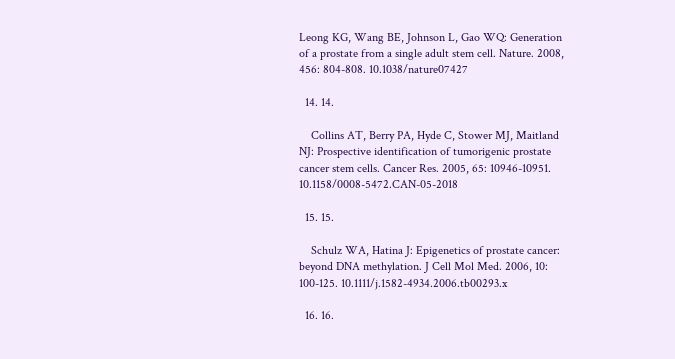Leong KG, Wang BE, Johnson L, Gao WQ: Generation of a prostate from a single adult stem cell. Nature. 2008, 456: 804-808. 10.1038/nature07427

  14. 14.

    Collins AT, Berry PA, Hyde C, Stower MJ, Maitland NJ: Prospective identification of tumorigenic prostate cancer stem cells. Cancer Res. 2005, 65: 10946-10951. 10.1158/0008-5472.CAN-05-2018

  15. 15.

    Schulz WA, Hatina J: Epigenetics of prostate cancer: beyond DNA methylation. J Cell Mol Med. 2006, 10: 100-125. 10.1111/j.1582-4934.2006.tb00293.x

  16. 16.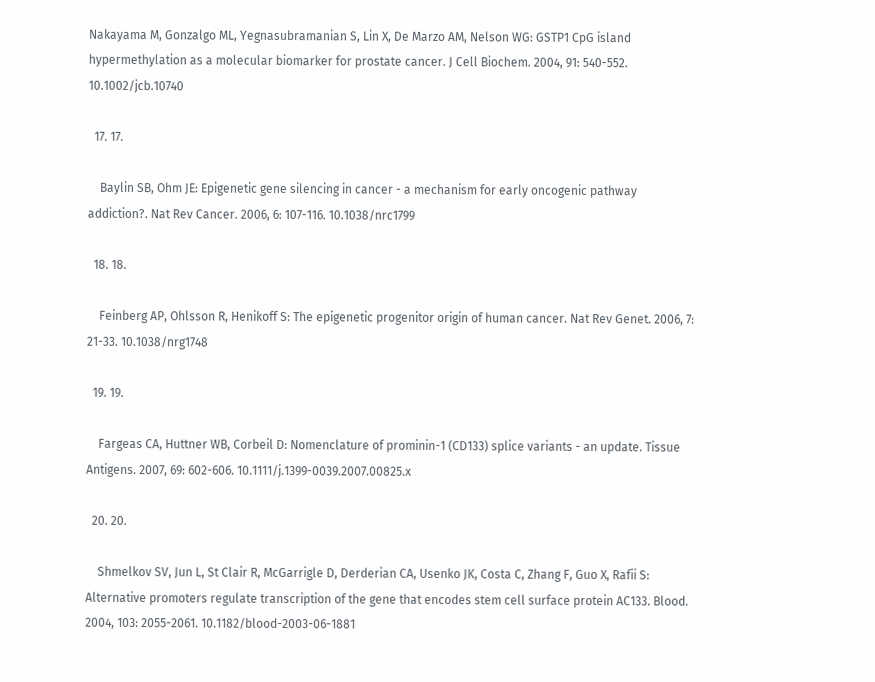Nakayama M, Gonzalgo ML, Yegnasubramanian S, Lin X, De Marzo AM, Nelson WG: GSTP1 CpG island hypermethylation as a molecular biomarker for prostate cancer. J Cell Biochem. 2004, 91: 540-552. 10.1002/jcb.10740

  17. 17.

    Baylin SB, Ohm JE: Epigenetic gene silencing in cancer - a mechanism for early oncogenic pathway addiction?. Nat Rev Cancer. 2006, 6: 107-116. 10.1038/nrc1799

  18. 18.

    Feinberg AP, Ohlsson R, Henikoff S: The epigenetic progenitor origin of human cancer. Nat Rev Genet. 2006, 7: 21-33. 10.1038/nrg1748

  19. 19.

    Fargeas CA, Huttner WB, Corbeil D: Nomenclature of prominin-1 (CD133) splice variants - an update. Tissue Antigens. 2007, 69: 602-606. 10.1111/j.1399-0039.2007.00825.x

  20. 20.

    Shmelkov SV, Jun L, St Clair R, McGarrigle D, Derderian CA, Usenko JK, Costa C, Zhang F, Guo X, Rafii S: Alternative promoters regulate transcription of the gene that encodes stem cell surface protein AC133. Blood. 2004, 103: 2055-2061. 10.1182/blood-2003-06-1881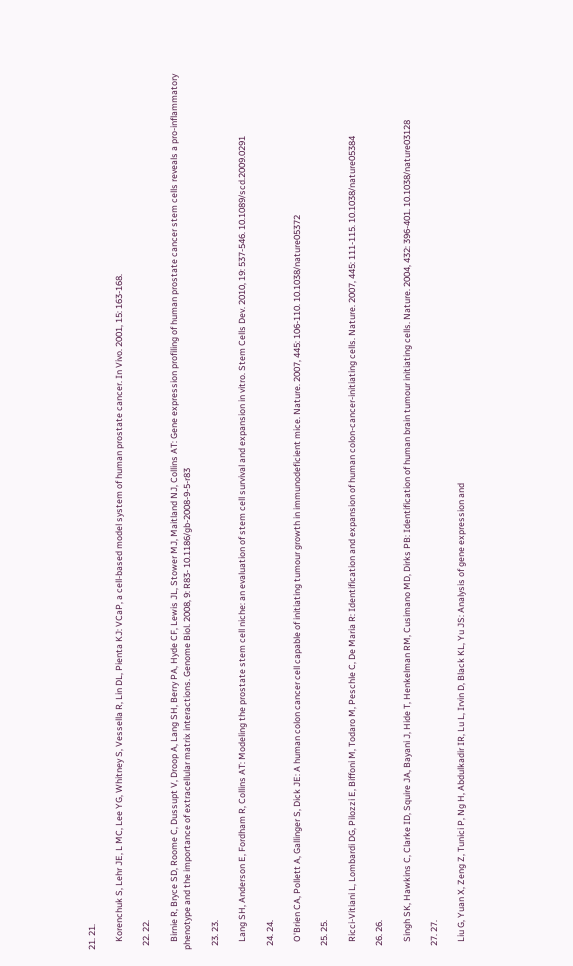21. 21.

    Korenchuk S, Lehr JE, L MC, Lee YG, Whitney S, Vessella R, Lin DL, Pienta KJ: VCaP, a cell-based model system of human prostate cancer. In Vivo. 2001, 15: 163-168.

  22. 22.

    Birnie R, Bryce SD, Roome C, Dussupt V, Droop A, Lang SH, Berry PA, Hyde CF, Lewis JL, Stower MJ, Maitland NJ, Collins AT: Gene expression profiling of human prostate cancer stem cells reveals a pro-inflammatory phenotype and the importance of extracellular matrix interactions. Genome Biol. 2008, 9: R83- 10.1186/gb-2008-9-5-r83

  23. 23.

    Lang SH, Anderson E, Fordham R, Collins AT: Modeling the prostate stem cell niche: an evaluation of stem cell survival and expansion in vitro. Stem Cells Dev. 2010, 19: 537-546. 10.1089/scd.2009.0291

  24. 24.

    O'Brien CA, Pollett A, Gallinger S, Dick JE: A human colon cancer cell capable of initiating tumour growth in immunodeficient mice. Nature. 2007, 445: 106-110. 10.1038/nature05372

  25. 25.

    Ricci-Vitiani L, Lombardi DG, Pilozzi E, Biffoni M, Todaro M, Peschle C, De Maria R: Identification and expansion of human colon-cancer-initiating cells. Nature. 2007, 445: 111-115. 10.1038/nature05384

  26. 26.

    Singh SK, Hawkins C, Clarke ID, Squire JA, Bayani J, Hide T, Henkelman RM, Cusimano MD, Dirks PB: Identification of human brain tumour initiating cells. Nature. 2004, 432: 396-401. 10.1038/nature03128

  27. 27.

    Liu G, Yuan X, Zeng Z, Tunici P, Ng H, Abdulkadir IR, Lu L, Irvin D, Black KL, Yu JS: Analysis of gene expression and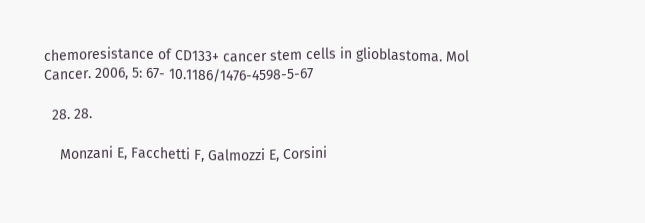chemoresistance of CD133+ cancer stem cells in glioblastoma. Mol Cancer. 2006, 5: 67- 10.1186/1476-4598-5-67

  28. 28.

    Monzani E, Facchetti F, Galmozzi E, Corsini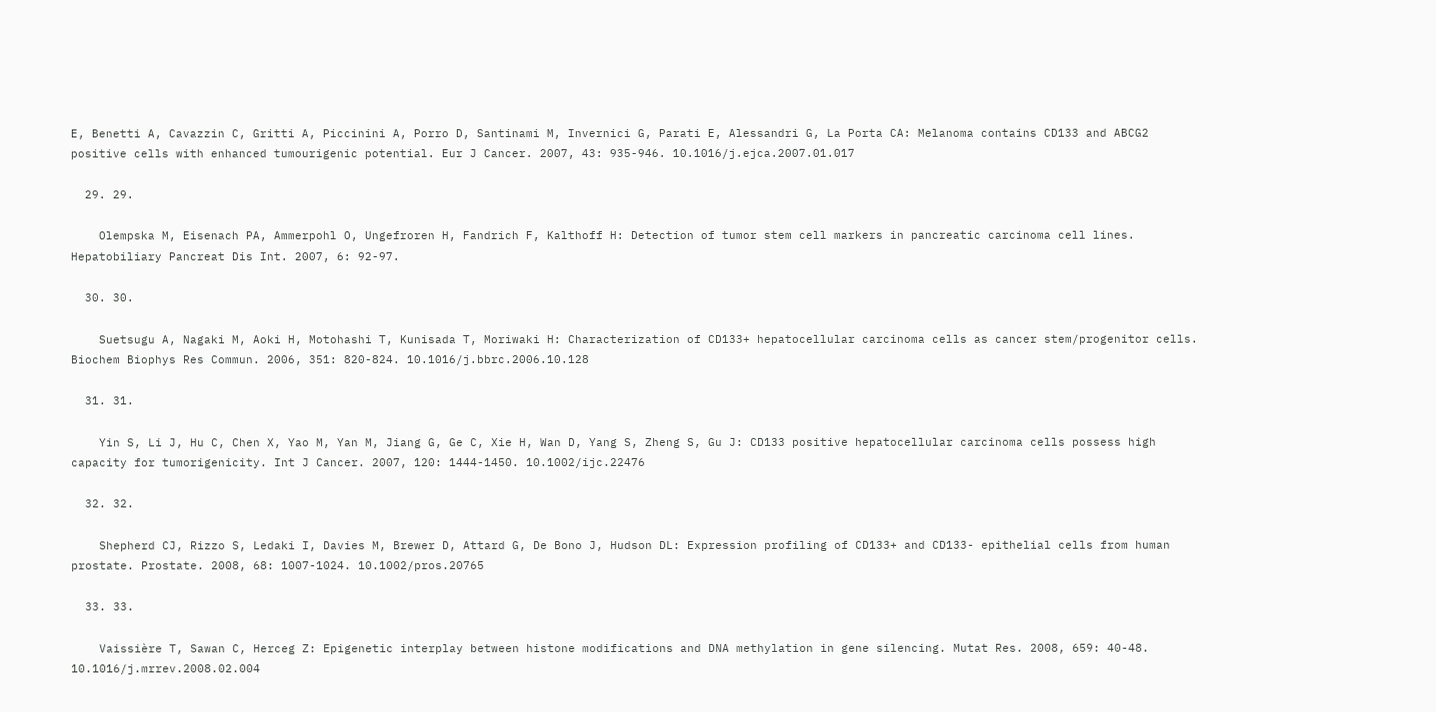E, Benetti A, Cavazzin C, Gritti A, Piccinini A, Porro D, Santinami M, Invernici G, Parati E, Alessandri G, La Porta CA: Melanoma contains CD133 and ABCG2 positive cells with enhanced tumourigenic potential. Eur J Cancer. 2007, 43: 935-946. 10.1016/j.ejca.2007.01.017

  29. 29.

    Olempska M, Eisenach PA, Ammerpohl O, Ungefroren H, Fandrich F, Kalthoff H: Detection of tumor stem cell markers in pancreatic carcinoma cell lines. Hepatobiliary Pancreat Dis Int. 2007, 6: 92-97.

  30. 30.

    Suetsugu A, Nagaki M, Aoki H, Motohashi T, Kunisada T, Moriwaki H: Characterization of CD133+ hepatocellular carcinoma cells as cancer stem/progenitor cells. Biochem Biophys Res Commun. 2006, 351: 820-824. 10.1016/j.bbrc.2006.10.128

  31. 31.

    Yin S, Li J, Hu C, Chen X, Yao M, Yan M, Jiang G, Ge C, Xie H, Wan D, Yang S, Zheng S, Gu J: CD133 positive hepatocellular carcinoma cells possess high capacity for tumorigenicity. Int J Cancer. 2007, 120: 1444-1450. 10.1002/ijc.22476

  32. 32.

    Shepherd CJ, Rizzo S, Ledaki I, Davies M, Brewer D, Attard G, De Bono J, Hudson DL: Expression profiling of CD133+ and CD133- epithelial cells from human prostate. Prostate. 2008, 68: 1007-1024. 10.1002/pros.20765

  33. 33.

    Vaissière T, Sawan C, Herceg Z: Epigenetic interplay between histone modifications and DNA methylation in gene silencing. Mutat Res. 2008, 659: 40-48. 10.1016/j.mrrev.2008.02.004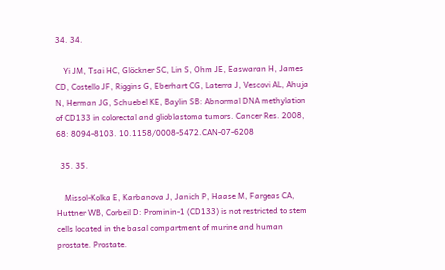34. 34.

    Yi JM, Tsai HC, Glöckner SC, Lin S, Ohm JE, Easwaran H, James CD, Costello JF, Riggins G, Eberhart CG, Laterra J, Vescovi AL, Ahuja N, Herman JG, Schuebel KE, Baylin SB: Abnormal DNA methylation of CD133 in colorectal and glioblastoma tumors. Cancer Res. 2008, 68: 8094-8103. 10.1158/0008-5472.CAN-07-6208

  35. 35.

    Missol-Kolka E, Karbanova J, Janich P, Haase M, Fargeas CA, Huttner WB, Corbeil D: Prominin-1 (CD133) is not restricted to stem cells located in the basal compartment of murine and human prostate. Prostate.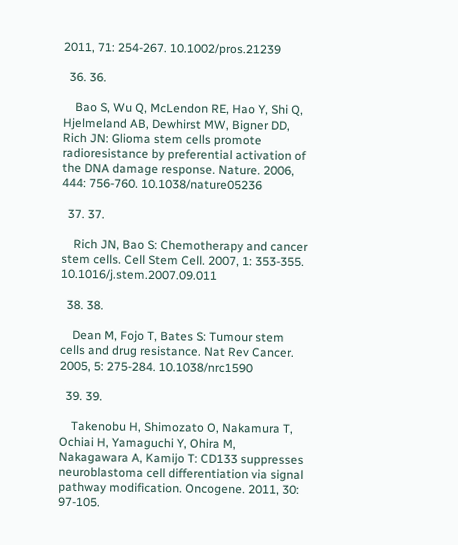2011, 71: 254-267. 10.1002/pros.21239

  36. 36.

    Bao S, Wu Q, McLendon RE, Hao Y, Shi Q, Hjelmeland AB, Dewhirst MW, Bigner DD, Rich JN: Glioma stem cells promote radioresistance by preferential activation of the DNA damage response. Nature. 2006, 444: 756-760. 10.1038/nature05236

  37. 37.

    Rich JN, Bao S: Chemotherapy and cancer stem cells. Cell Stem Cell. 2007, 1: 353-355. 10.1016/j.stem.2007.09.011

  38. 38.

    Dean M, Fojo T, Bates S: Tumour stem cells and drug resistance. Nat Rev Cancer. 2005, 5: 275-284. 10.1038/nrc1590

  39. 39.

    Takenobu H, Shimozato O, Nakamura T, Ochiai H, Yamaguchi Y, Ohira M, Nakagawara A, Kamijo T: CD133 suppresses neuroblastoma cell differentiation via signal pathway modification. Oncogene. 2011, 30: 97-105.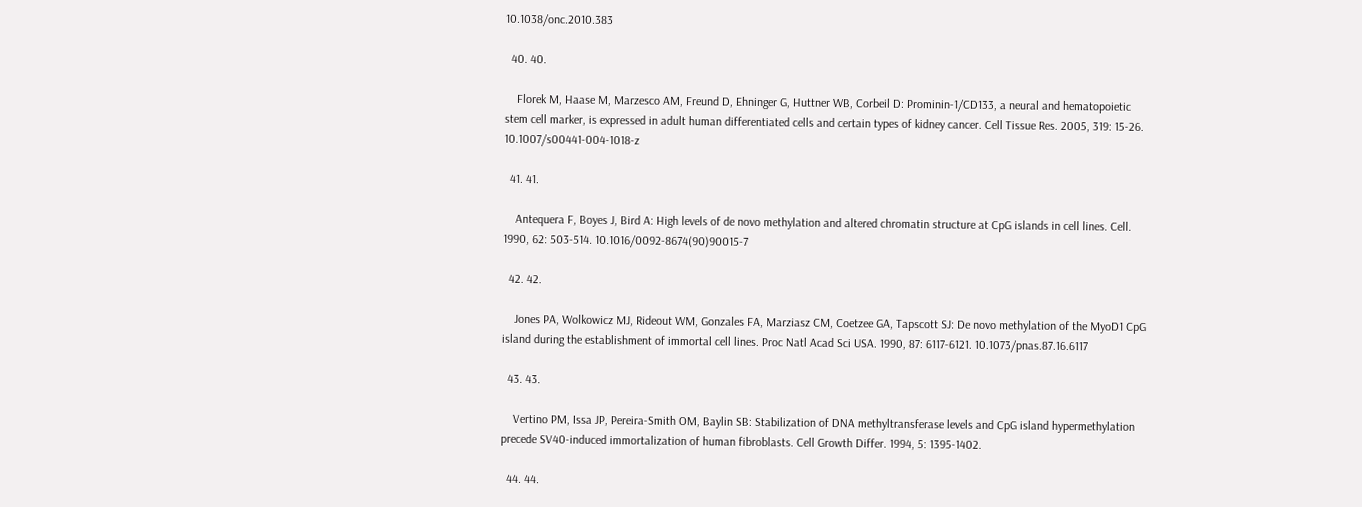10.1038/onc.2010.383

  40. 40.

    Florek M, Haase M, Marzesco AM, Freund D, Ehninger G, Huttner WB, Corbeil D: Prominin-1/CD133, a neural and hematopoietic stem cell marker, is expressed in adult human differentiated cells and certain types of kidney cancer. Cell Tissue Res. 2005, 319: 15-26. 10.1007/s00441-004-1018-z

  41. 41.

    Antequera F, Boyes J, Bird A: High levels of de novo methylation and altered chromatin structure at CpG islands in cell lines. Cell. 1990, 62: 503-514. 10.1016/0092-8674(90)90015-7

  42. 42.

    Jones PA, Wolkowicz MJ, Rideout WM, Gonzales FA, Marziasz CM, Coetzee GA, Tapscott SJ: De novo methylation of the MyoD1 CpG island during the establishment of immortal cell lines. Proc Natl Acad Sci USA. 1990, 87: 6117-6121. 10.1073/pnas.87.16.6117

  43. 43.

    Vertino PM, Issa JP, Pereira-Smith OM, Baylin SB: Stabilization of DNA methyltransferase levels and CpG island hypermethylation precede SV40-induced immortalization of human fibroblasts. Cell Growth Differ. 1994, 5: 1395-1402.

  44. 44.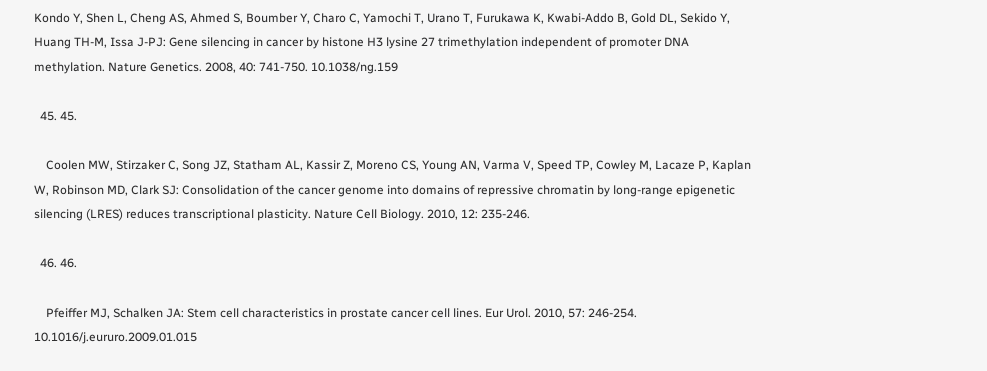Kondo Y, Shen L, Cheng AS, Ahmed S, Boumber Y, Charo C, Yamochi T, Urano T, Furukawa K, Kwabi-Addo B, Gold DL, Sekido Y, Huang TH-M, Issa J-PJ: Gene silencing in cancer by histone H3 lysine 27 trimethylation independent of promoter DNA methylation. Nature Genetics. 2008, 40: 741-750. 10.1038/ng.159

  45. 45.

    Coolen MW, Stirzaker C, Song JZ, Statham AL, Kassir Z, Moreno CS, Young AN, Varma V, Speed TP, Cowley M, Lacaze P, Kaplan W, Robinson MD, Clark SJ: Consolidation of the cancer genome into domains of repressive chromatin by long-range epigenetic silencing (LRES) reduces transcriptional plasticity. Nature Cell Biology. 2010, 12: 235-246.

  46. 46.

    Pfeiffer MJ, Schalken JA: Stem cell characteristics in prostate cancer cell lines. Eur Urol. 2010, 57: 246-254. 10.1016/j.eururo.2009.01.015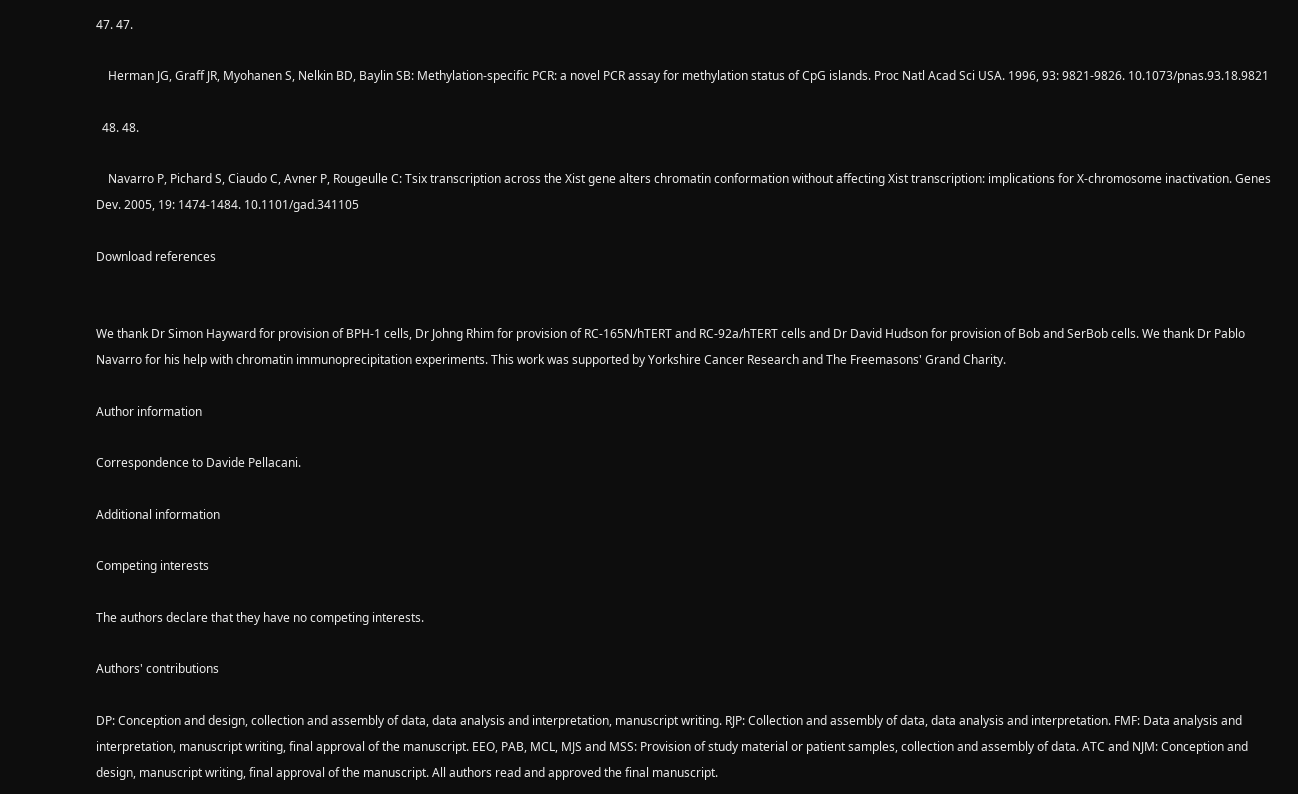47. 47.

    Herman JG, Graff JR, Myohanen S, Nelkin BD, Baylin SB: Methylation-specific PCR: a novel PCR assay for methylation status of CpG islands. Proc Natl Acad Sci USA. 1996, 93: 9821-9826. 10.1073/pnas.93.18.9821

  48. 48.

    Navarro P, Pichard S, Ciaudo C, Avner P, Rougeulle C: Tsix transcription across the Xist gene alters chromatin conformation without affecting Xist transcription: implications for X-chromosome inactivation. Genes Dev. 2005, 19: 1474-1484. 10.1101/gad.341105

Download references


We thank Dr Simon Hayward for provision of BPH-1 cells, Dr Johng Rhim for provision of RC-165N/hTERT and RC-92a/hTERT cells and Dr David Hudson for provision of Bob and SerBob cells. We thank Dr Pablo Navarro for his help with chromatin immunoprecipitation experiments. This work was supported by Yorkshire Cancer Research and The Freemasons' Grand Charity.

Author information

Correspondence to Davide Pellacani.

Additional information

Competing interests

The authors declare that they have no competing interests.

Authors' contributions

DP: Conception and design, collection and assembly of data, data analysis and interpretation, manuscript writing. RJP: Collection and assembly of data, data analysis and interpretation. FMF: Data analysis and interpretation, manuscript writing, final approval of the manuscript. EEO, PAB, MCL, MJS and MSS: Provision of study material or patient samples, collection and assembly of data. ATC and NJM: Conception and design, manuscript writing, final approval of the manuscript. All authors read and approved the final manuscript.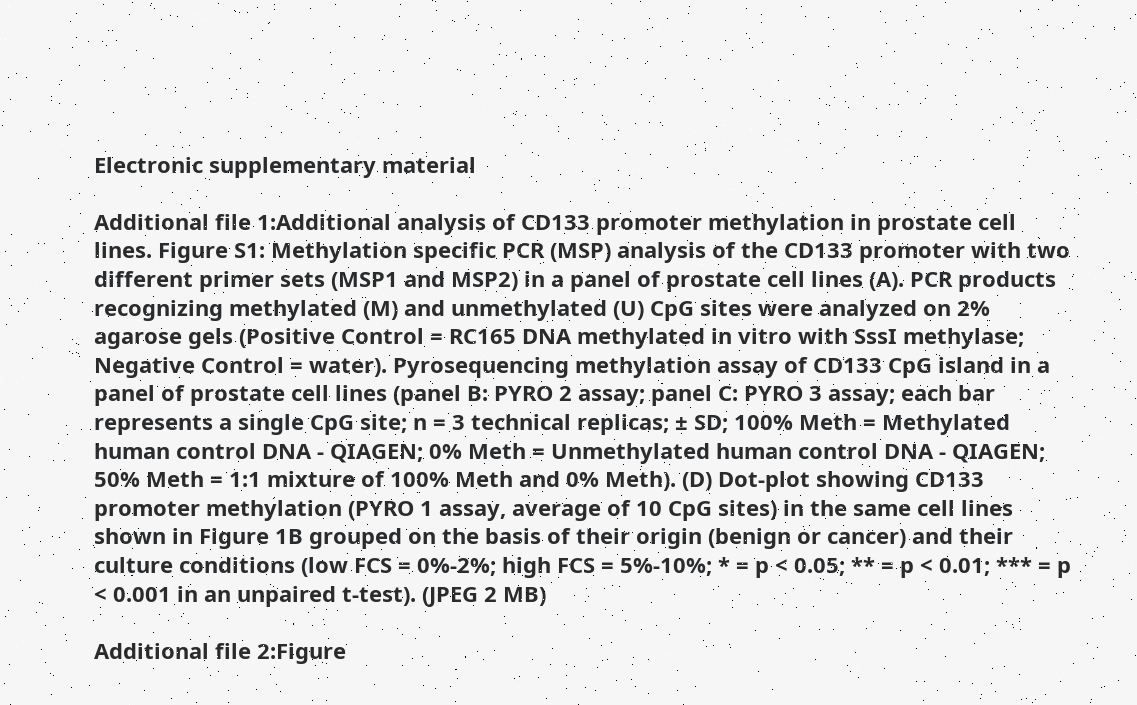Electronic supplementary material

Additional file 1:Additional analysis of CD133 promoter methylation in prostate cell lines. Figure S1: Methylation specific PCR (MSP) analysis of the CD133 promoter with two different primer sets (MSP1 and MSP2) in a panel of prostate cell lines (A). PCR products recognizing methylated (M) and unmethylated (U) CpG sites were analyzed on 2% agarose gels (Positive Control = RC165 DNA methylated in vitro with SssI methylase; Negative Control = water). Pyrosequencing methylation assay of CD133 CpG island in a panel of prostate cell lines (panel B: PYRO 2 assay; panel C: PYRO 3 assay; each bar represents a single CpG site; n = 3 technical replicas; ± SD; 100% Meth = Methylated human control DNA - QIAGEN; 0% Meth = Unmethylated human control DNA - QIAGEN; 50% Meth = 1:1 mixture of 100% Meth and 0% Meth). (D) Dot-plot showing CD133 promoter methylation (PYRO 1 assay, average of 10 CpG sites) in the same cell lines shown in Figure 1B grouped on the basis of their origin (benign or cancer) and their culture conditions (low FCS = 0%-2%; high FCS = 5%-10%; * = p < 0.05; ** = p < 0.01; *** = p < 0.001 in an unpaired t-test). (JPEG 2 MB)

Additional file 2:Figure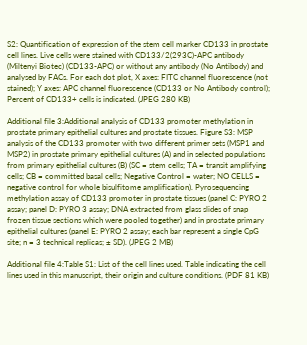S2: Quantification of expression of the stem cell marker CD133 in prostate cell lines. Live cells were stained with CD133/2(293C)-APC antibody (Miltenyi Biotec) (CD133-APC) or without any antibody (No Antibody) and analysed by FACs. For each dot plot, X axes: FITC channel fluorescence (not stained); Y axes: APC channel fluorescence (CD133 or No Antibody control); Percent of CD133+ cells is indicated. (JPEG 280 KB)

Additional file 3:Additional analysis of CD133 promoter methylation in prostate primary epithelial cultures and prostate tissues. Figure S3: MSP analysis of the CD133 promoter with two different primer sets (MSP1 and MSP2) in prostate primary epithelial cultures (A) and in selected populations from primary epithelial cultures (B) (SC = stem cells; TA = transit amplifying cells; CB = committed basal cells; Negative Control = water; NO CELLS = negative control for whole bisulfitome amplification). Pyrosequencing methylation assay of CD133 promoter in prostate tissues (panel C: PYRO 2 assay; panel D: PYRO 3 assay; DNA extracted from glass slides of snap frozen tissue sections which were pooled together) and in prostate primary epithelial cultures (panel E: PYRO 2 assay; each bar represent a single CpG site; n = 3 technical replicas; ± SD). (JPEG 2 MB)

Additional file 4:Table S1: List of the cell lines used. Table indicating the cell lines used in this manuscript, their origin and culture conditions. (PDF 81 KB)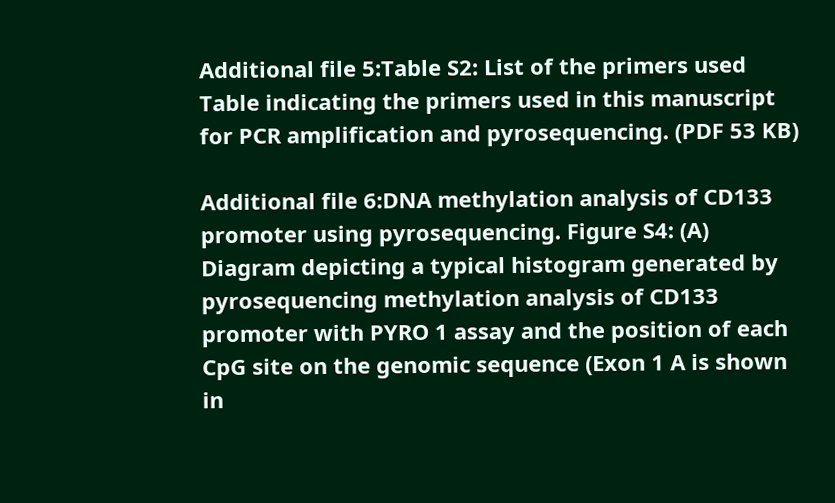Additional file 5:Table S2: List of the primers used Table indicating the primers used in this manuscript for PCR amplification and pyrosequencing. (PDF 53 KB)

Additional file 6:DNA methylation analysis of CD133 promoter using pyrosequencing. Figure S4: (A) Diagram depicting a typical histogram generated by pyrosequencing methylation analysis of CD133 promoter with PYRO 1 assay and the position of each CpG site on the genomic sequence (Exon 1 A is shown in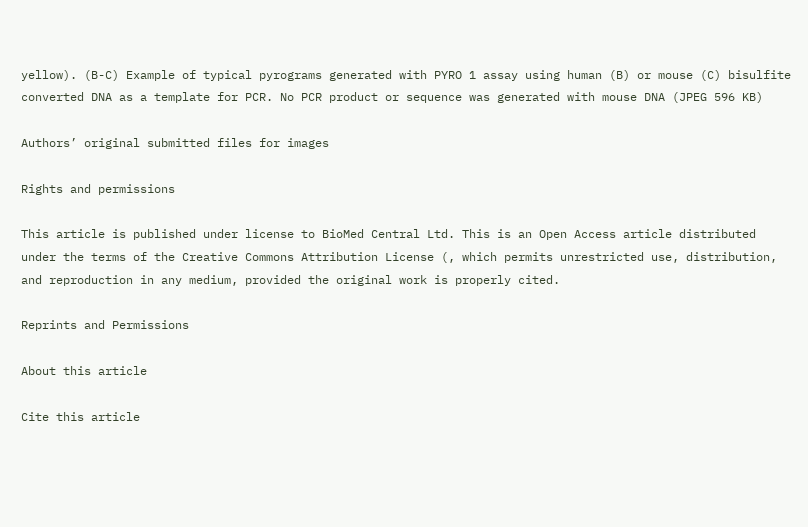yellow). (B-C) Example of typical pyrograms generated with PYRO 1 assay using human (B) or mouse (C) bisulfite converted DNA as a template for PCR. No PCR product or sequence was generated with mouse DNA (JPEG 596 KB)

Authors’ original submitted files for images

Rights and permissions

This article is published under license to BioMed Central Ltd. This is an Open Access article distributed under the terms of the Creative Commons Attribution License (, which permits unrestricted use, distribution, and reproduction in any medium, provided the original work is properly cited.

Reprints and Permissions

About this article

Cite this article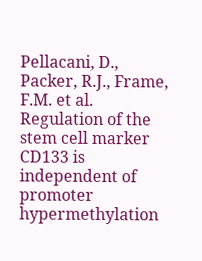Pellacani, D., Packer, R.J., Frame, F.M. et al. Regulation of the stem cell marker CD133 is independent of promoter hypermethylation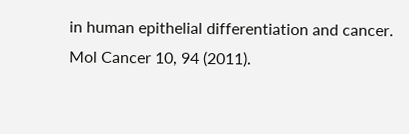in human epithelial differentiation and cancer. Mol Cancer 10, 94 (2011).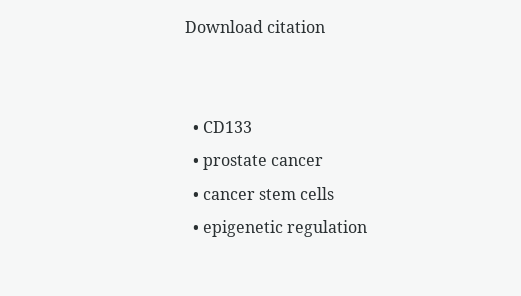Download citation


  • CD133
  • prostate cancer
  • cancer stem cells
  • epigenetic regulation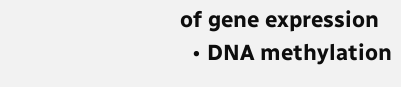of gene expression
  • DNA methylation